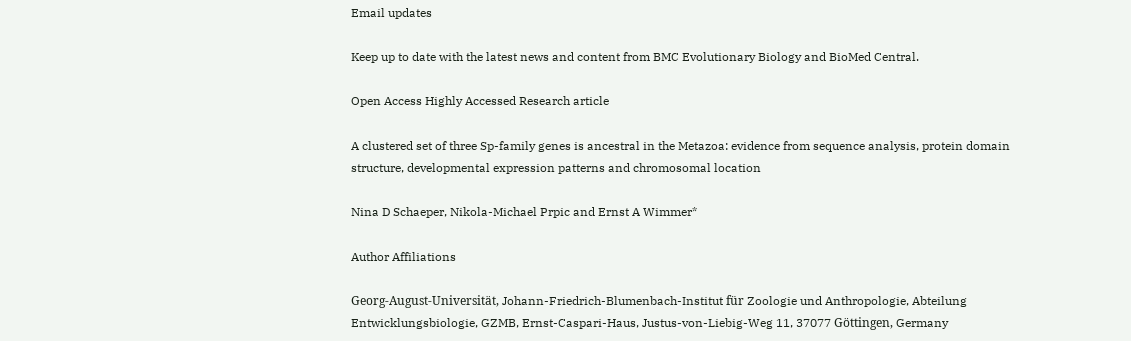Email updates

Keep up to date with the latest news and content from BMC Evolutionary Biology and BioMed Central.

Open Access Highly Accessed Research article

A clustered set of three Sp-family genes is ancestral in the Metazoa: evidence from sequence analysis, protein domain structure, developmental expression patterns and chromosomal location

Nina D Schaeper, Nikola-Michael Prpic and Ernst A Wimmer*

Author Affiliations

Georg-August-Universität, Johann-Friedrich-Blumenbach-Institut für Zoologie und Anthropologie, Abteilung Entwicklungsbiologie, GZMB, Ernst-Caspari-Haus, Justus-von-Liebig-Weg 11, 37077 Göttingen, Germany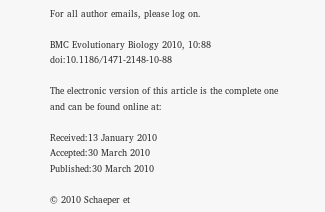For all author emails, please log on.

BMC Evolutionary Biology 2010, 10:88  doi:10.1186/1471-2148-10-88

The electronic version of this article is the complete one and can be found online at:

Received:13 January 2010
Accepted:30 March 2010
Published:30 March 2010

© 2010 Schaeper et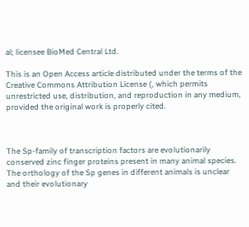al; licensee BioMed Central Ltd.

This is an Open Access article distributed under the terms of the Creative Commons Attribution License (, which permits unrestricted use, distribution, and reproduction in any medium, provided the original work is properly cited.



The Sp-family of transcription factors are evolutionarily conserved zinc finger proteins present in many animal species. The orthology of the Sp genes in different animals is unclear and their evolutionary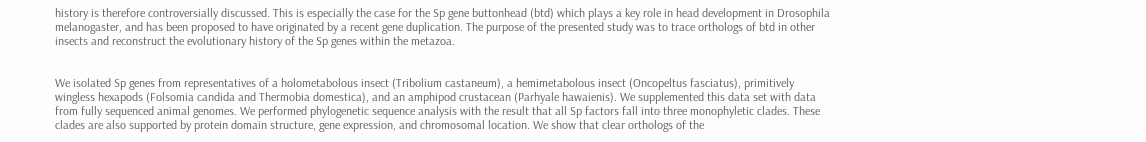history is therefore controversially discussed. This is especially the case for the Sp gene buttonhead (btd) which plays a key role in head development in Drosophila melanogaster, and has been proposed to have originated by a recent gene duplication. The purpose of the presented study was to trace orthologs of btd in other insects and reconstruct the evolutionary history of the Sp genes within the metazoa.


We isolated Sp genes from representatives of a holometabolous insect (Tribolium castaneum), a hemimetabolous insect (Oncopeltus fasciatus), primitively wingless hexapods (Folsomia candida and Thermobia domestica), and an amphipod crustacean (Parhyale hawaienis). We supplemented this data set with data from fully sequenced animal genomes. We performed phylogenetic sequence analysis with the result that all Sp factors fall into three monophyletic clades. These clades are also supported by protein domain structure, gene expression, and chromosomal location. We show that clear orthologs of the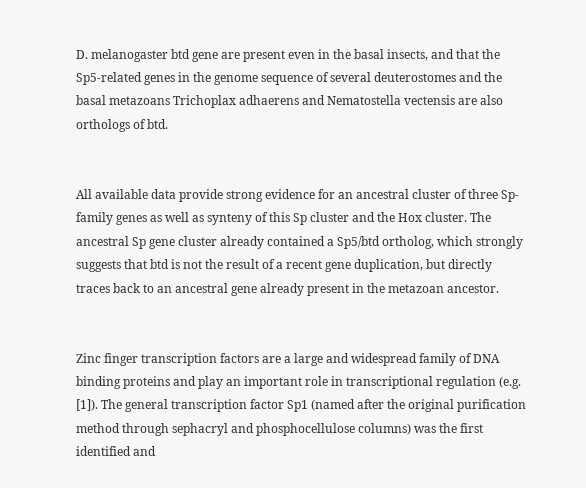D. melanogaster btd gene are present even in the basal insects, and that the Sp5-related genes in the genome sequence of several deuterostomes and the basal metazoans Trichoplax adhaerens and Nematostella vectensis are also orthologs of btd.


All available data provide strong evidence for an ancestral cluster of three Sp-family genes as well as synteny of this Sp cluster and the Hox cluster. The ancestral Sp gene cluster already contained a Sp5/btd ortholog, which strongly suggests that btd is not the result of a recent gene duplication, but directly traces back to an ancestral gene already present in the metazoan ancestor.


Zinc finger transcription factors are a large and widespread family of DNA binding proteins and play an important role in transcriptional regulation (e.g. [1]). The general transcription factor Sp1 (named after the original purification method through sephacryl and phosphocellulose columns) was the first identified and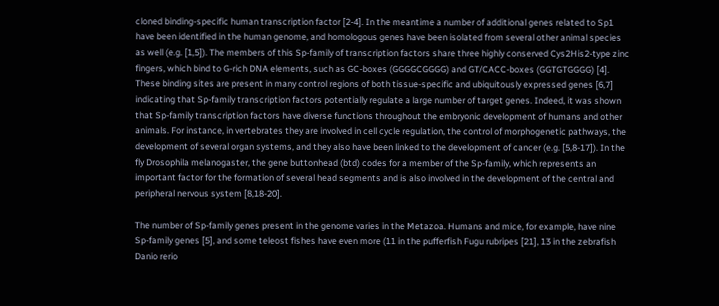cloned binding-specific human transcription factor [2-4]. In the meantime a number of additional genes related to Sp1 have been identified in the human genome, and homologous genes have been isolated from several other animal species as well (e.g. [1,5]). The members of this Sp-family of transcription factors share three highly conserved Cys2His2-type zinc fingers, which bind to G-rich DNA elements, such as GC-boxes (GGGGCGGGG) and GT/CACC-boxes (GGTGTGGGG) [4]. These binding sites are present in many control regions of both tissue-specific and ubiquitously expressed genes [6,7] indicating that Sp-family transcription factors potentially regulate a large number of target genes. Indeed, it was shown that Sp-family transcription factors have diverse functions throughout the embryonic development of humans and other animals. For instance, in vertebrates they are involved in cell cycle regulation, the control of morphogenetic pathways, the development of several organ systems, and they also have been linked to the development of cancer (e.g. [5,8-17]). In the fly Drosophila melanogaster, the gene buttonhead (btd) codes for a member of the Sp-family, which represents an important factor for the formation of several head segments and is also involved in the development of the central and peripheral nervous system [8,18-20].

The number of Sp-family genes present in the genome varies in the Metazoa. Humans and mice, for example, have nine Sp-family genes [5], and some teleost fishes have even more (11 in the pufferfish Fugu rubripes [21], 13 in the zebrafish Danio rerio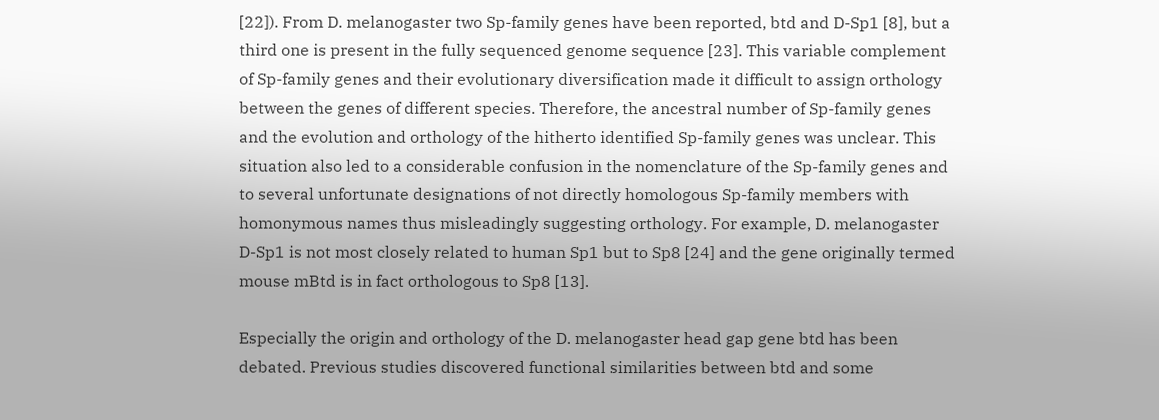[22]). From D. melanogaster two Sp-family genes have been reported, btd and D-Sp1 [8], but a third one is present in the fully sequenced genome sequence [23]. This variable complement of Sp-family genes and their evolutionary diversification made it difficult to assign orthology between the genes of different species. Therefore, the ancestral number of Sp-family genes and the evolution and orthology of the hitherto identified Sp-family genes was unclear. This situation also led to a considerable confusion in the nomenclature of the Sp-family genes and to several unfortunate designations of not directly homologous Sp-family members with homonymous names thus misleadingly suggesting orthology. For example, D. melanogaster D-Sp1 is not most closely related to human Sp1 but to Sp8 [24] and the gene originally termed mouse mBtd is in fact orthologous to Sp8 [13].

Especially the origin and orthology of the D. melanogaster head gap gene btd has been debated. Previous studies discovered functional similarities between btd and some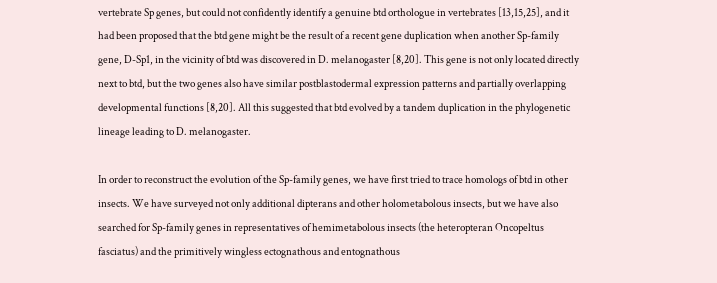vertebrate Sp genes, but could not confidently identify a genuine btd orthologue in vertebrates [13,15,25], and it had been proposed that the btd gene might be the result of a recent gene duplication when another Sp-family gene, D-Sp1, in the vicinity of btd was discovered in D. melanogaster [8,20]. This gene is not only located directly next to btd, but the two genes also have similar postblastodermal expression patterns and partially overlapping developmental functions [8,20]. All this suggested that btd evolved by a tandem duplication in the phylogenetic lineage leading to D. melanogaster.

In order to reconstruct the evolution of the Sp-family genes, we have first tried to trace homologs of btd in other insects. We have surveyed not only additional dipterans and other holometabolous insects, but we have also searched for Sp-family genes in representatives of hemimetabolous insects (the heteropteran Oncopeltus fasciatus) and the primitively wingless ectognathous and entognathous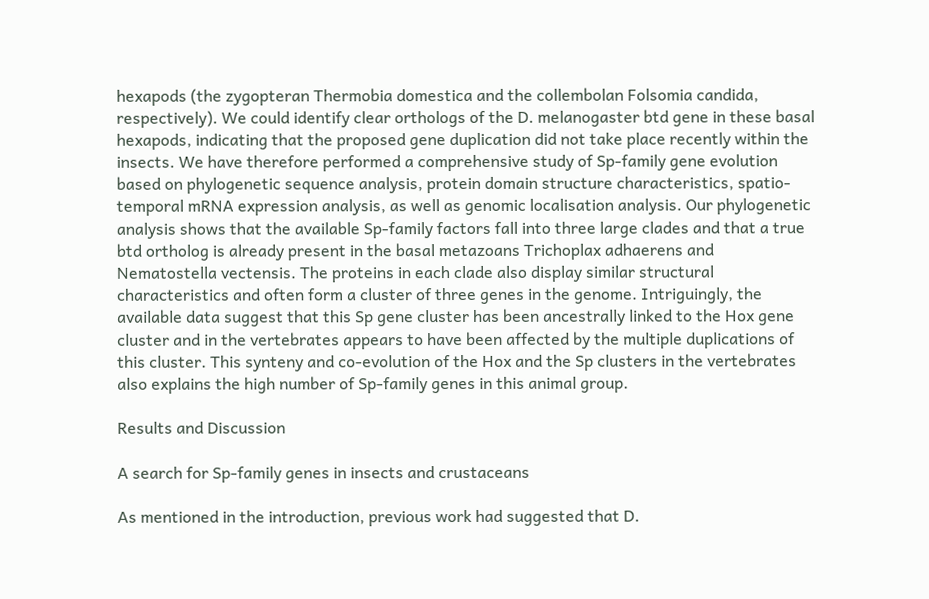hexapods (the zygopteran Thermobia domestica and the collembolan Folsomia candida, respectively). We could identify clear orthologs of the D. melanogaster btd gene in these basal hexapods, indicating that the proposed gene duplication did not take place recently within the insects. We have therefore performed a comprehensive study of Sp-family gene evolution based on phylogenetic sequence analysis, protein domain structure characteristics, spatio-temporal mRNA expression analysis, as well as genomic localisation analysis. Our phylogenetic analysis shows that the available Sp-family factors fall into three large clades and that a true btd ortholog is already present in the basal metazoans Trichoplax adhaerens and Nematostella vectensis. The proteins in each clade also display similar structural characteristics and often form a cluster of three genes in the genome. Intriguingly, the available data suggest that this Sp gene cluster has been ancestrally linked to the Hox gene cluster and in the vertebrates appears to have been affected by the multiple duplications of this cluster. This synteny and co-evolution of the Hox and the Sp clusters in the vertebrates also explains the high number of Sp-family genes in this animal group.

Results and Discussion

A search for Sp-family genes in insects and crustaceans

As mentioned in the introduction, previous work had suggested that D.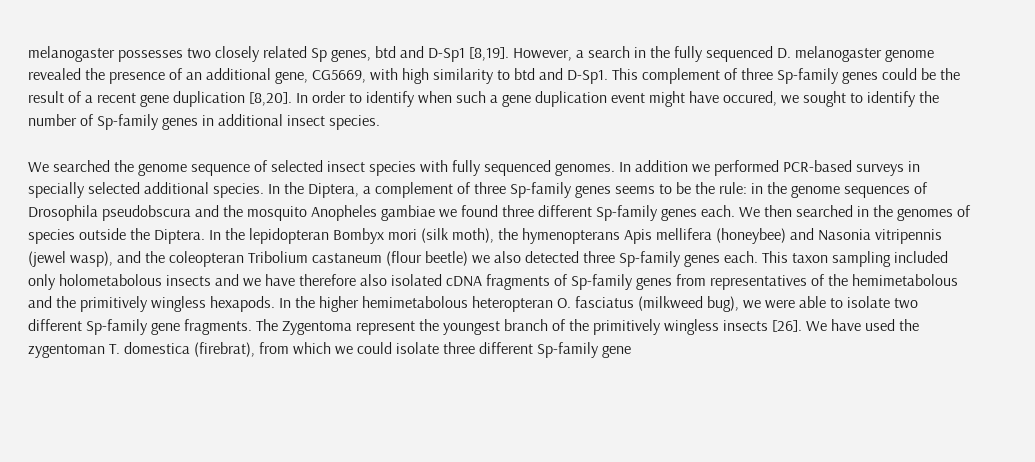melanogaster possesses two closely related Sp genes, btd and D-Sp1 [8,19]. However, a search in the fully sequenced D. melanogaster genome revealed the presence of an additional gene, CG5669, with high similarity to btd and D-Sp1. This complement of three Sp-family genes could be the result of a recent gene duplication [8,20]. In order to identify when such a gene duplication event might have occured, we sought to identify the number of Sp-family genes in additional insect species.

We searched the genome sequence of selected insect species with fully sequenced genomes. In addition we performed PCR-based surveys in specially selected additional species. In the Diptera, a complement of three Sp-family genes seems to be the rule: in the genome sequences of Drosophila pseudobscura and the mosquito Anopheles gambiae we found three different Sp-family genes each. We then searched in the genomes of species outside the Diptera. In the lepidopteran Bombyx mori (silk moth), the hymenopterans Apis mellifera (honeybee) and Nasonia vitripennis (jewel wasp), and the coleopteran Tribolium castaneum (flour beetle) we also detected three Sp-family genes each. This taxon sampling included only holometabolous insects and we have therefore also isolated cDNA fragments of Sp-family genes from representatives of the hemimetabolous and the primitively wingless hexapods. In the higher hemimetabolous heteropteran O. fasciatus (milkweed bug), we were able to isolate two different Sp-family gene fragments. The Zygentoma represent the youngest branch of the primitively wingless insects [26]. We have used the zygentoman T. domestica (firebrat), from which we could isolate three different Sp-family gene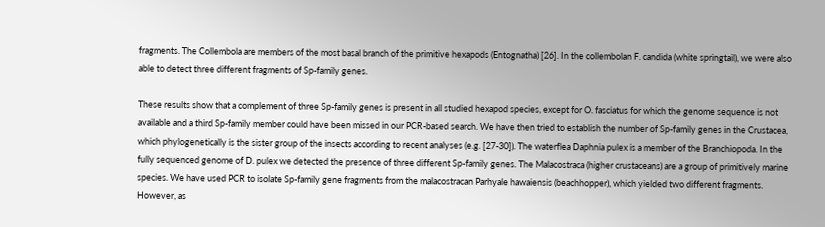fragments. The Collembola are members of the most basal branch of the primitive hexapods (Entognatha) [26]. In the collembolan F. candida (white springtail), we were also able to detect three different fragments of Sp-family genes.

These results show that a complement of three Sp-family genes is present in all studied hexapod species, except for O. fasciatus for which the genome sequence is not available and a third Sp-family member could have been missed in our PCR-based search. We have then tried to establish the number of Sp-family genes in the Crustacea, which phylogenetically is the sister group of the insects according to recent analyses (e.g. [27-30]). The waterflea Daphnia pulex is a member of the Branchiopoda. In the fully sequenced genome of D. pulex we detected the presence of three different Sp-family genes. The Malacostraca (higher crustaceans) are a group of primitively marine species. We have used PCR to isolate Sp-family gene fragments from the malacostracan Parhyale hawaiensis (beachhopper), which yielded two different fragments. However, as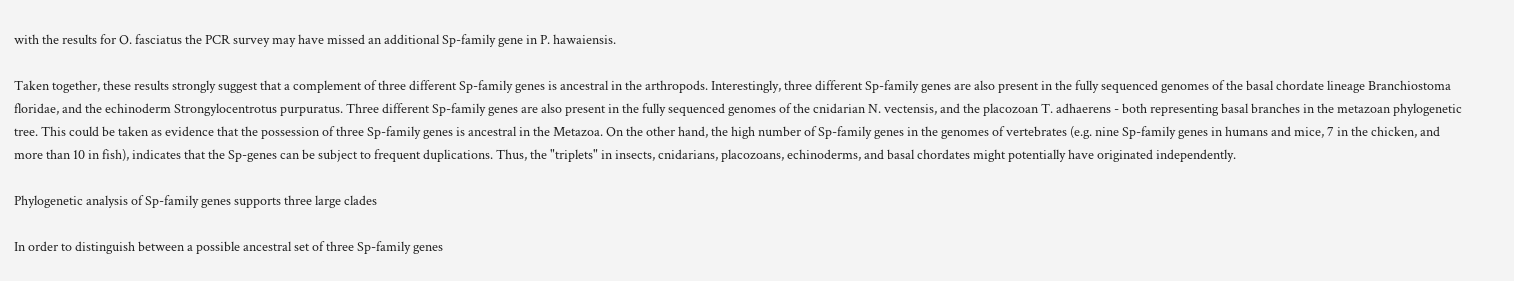with the results for O. fasciatus the PCR survey may have missed an additional Sp-family gene in P. hawaiensis.

Taken together, these results strongly suggest that a complement of three different Sp-family genes is ancestral in the arthropods. Interestingly, three different Sp-family genes are also present in the fully sequenced genomes of the basal chordate lineage Branchiostoma floridae, and the echinoderm Strongylocentrotus purpuratus. Three different Sp-family genes are also present in the fully sequenced genomes of the cnidarian N. vectensis, and the placozoan T. adhaerens - both representing basal branches in the metazoan phylogenetic tree. This could be taken as evidence that the possession of three Sp-family genes is ancestral in the Metazoa. On the other hand, the high number of Sp-family genes in the genomes of vertebrates (e.g. nine Sp-family genes in humans and mice, 7 in the chicken, and more than 10 in fish), indicates that the Sp-genes can be subject to frequent duplications. Thus, the "triplets" in insects, cnidarians, placozoans, echinoderms, and basal chordates might potentially have originated independently.

Phylogenetic analysis of Sp-family genes supports three large clades

In order to distinguish between a possible ancestral set of three Sp-family genes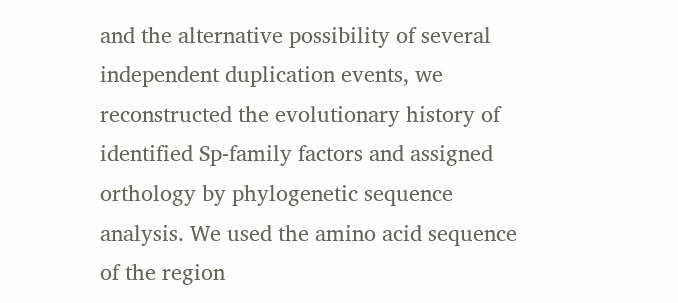and the alternative possibility of several independent duplication events, we reconstructed the evolutionary history of identified Sp-family factors and assigned orthology by phylogenetic sequence analysis. We used the amino acid sequence of the region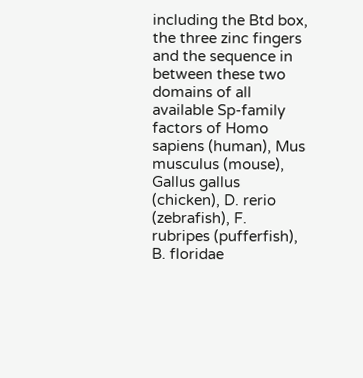including the Btd box, the three zinc fingers and the sequence in between these two domains of all available Sp-family factors of Homo sapiens (human), Mus musculus (mouse), Gallus gallus (chicken), D. rerio (zebrafish), F. rubripes (pufferfish), B. floridae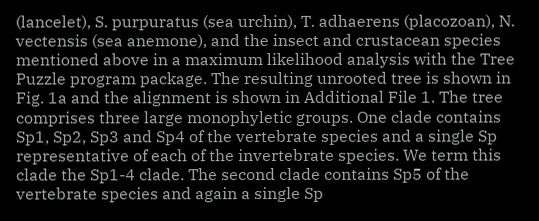(lancelet), S. purpuratus (sea urchin), T. adhaerens (placozoan), N. vectensis (sea anemone), and the insect and crustacean species mentioned above in a maximum likelihood analysis with the Tree Puzzle program package. The resulting unrooted tree is shown in Fig. 1a and the alignment is shown in Additional File 1. The tree comprises three large monophyletic groups. One clade contains Sp1, Sp2, Sp3 and Sp4 of the vertebrate species and a single Sp representative of each of the invertebrate species. We term this clade the Sp1-4 clade. The second clade contains Sp5 of the vertebrate species and again a single Sp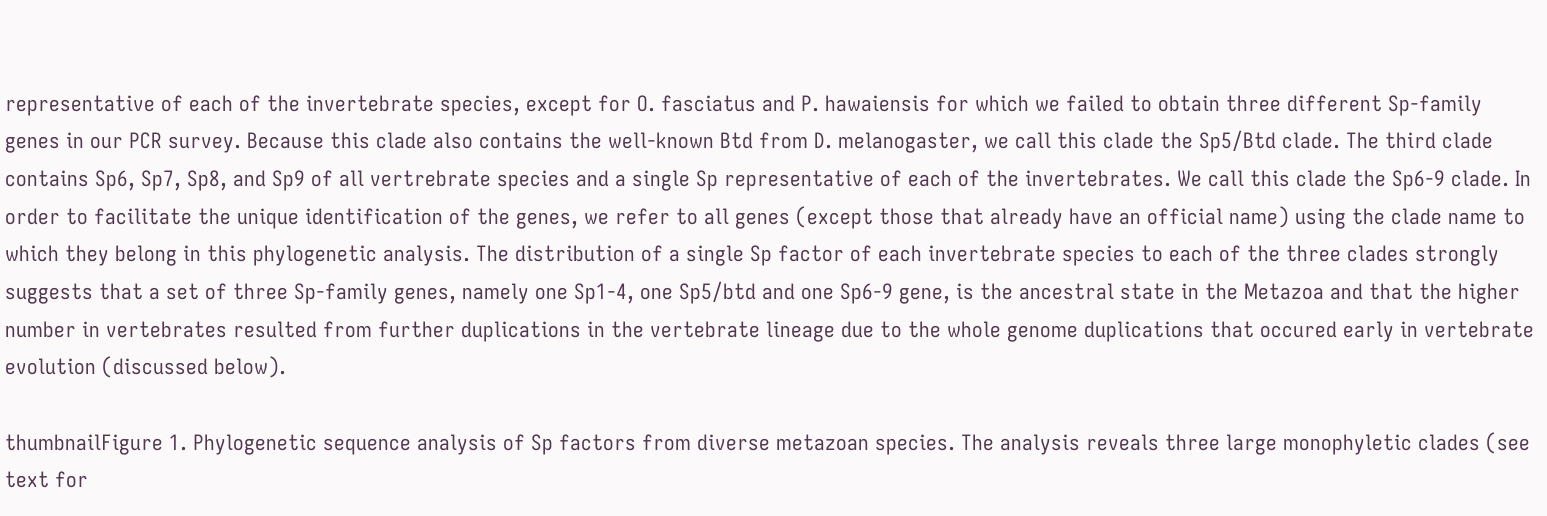representative of each of the invertebrate species, except for O. fasciatus and P. hawaiensis for which we failed to obtain three different Sp-family genes in our PCR survey. Because this clade also contains the well-known Btd from D. melanogaster, we call this clade the Sp5/Btd clade. The third clade contains Sp6, Sp7, Sp8, and Sp9 of all vertrebrate species and a single Sp representative of each of the invertebrates. We call this clade the Sp6-9 clade. In order to facilitate the unique identification of the genes, we refer to all genes (except those that already have an official name) using the clade name to which they belong in this phylogenetic analysis. The distribution of a single Sp factor of each invertebrate species to each of the three clades strongly suggests that a set of three Sp-family genes, namely one Sp1-4, one Sp5/btd and one Sp6-9 gene, is the ancestral state in the Metazoa and that the higher number in vertebrates resulted from further duplications in the vertebrate lineage due to the whole genome duplications that occured early in vertebrate evolution (discussed below).

thumbnailFigure 1. Phylogenetic sequence analysis of Sp factors from diverse metazoan species. The analysis reveals three large monophyletic clades (see text for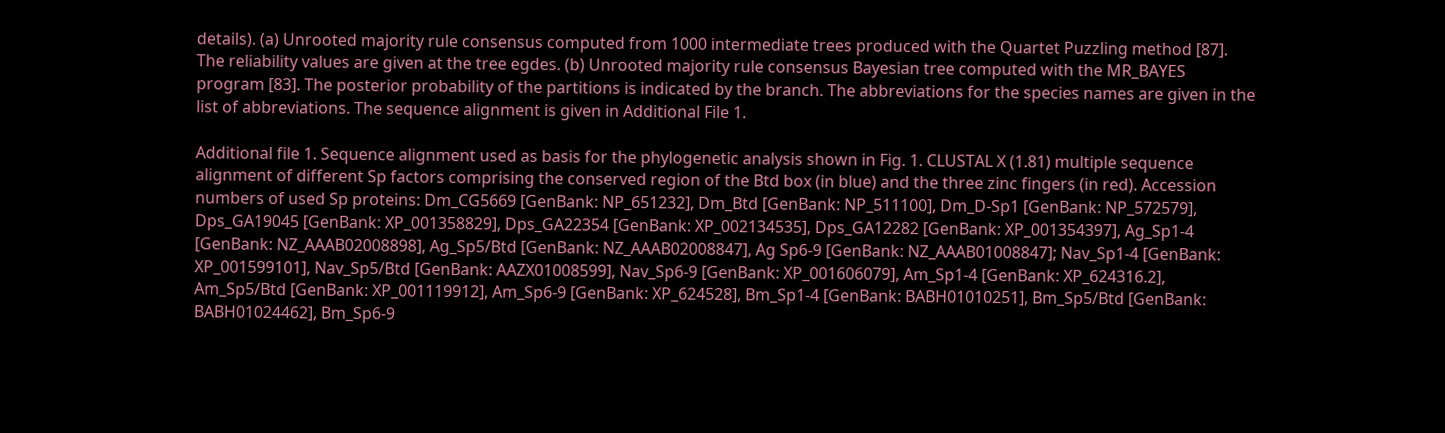details). (a) Unrooted majority rule consensus computed from 1000 intermediate trees produced with the Quartet Puzzling method [87]. The reliability values are given at the tree egdes. (b) Unrooted majority rule consensus Bayesian tree computed with the MR_BAYES program [83]. The posterior probability of the partitions is indicated by the branch. The abbreviations for the species names are given in the list of abbreviations. The sequence alignment is given in Additional File 1.

Additional file 1. Sequence alignment used as basis for the phylogenetic analysis shown in Fig. 1. CLUSTAL X (1.81) multiple sequence alignment of different Sp factors comprising the conserved region of the Btd box (in blue) and the three zinc fingers (in red). Accession numbers of used Sp proteins: Dm_CG5669 [GenBank: NP_651232], Dm_Btd [GenBank: NP_511100], Dm_D-Sp1 [GenBank: NP_572579], Dps_GA19045 [GenBank: XP_001358829], Dps_GA22354 [GenBank: XP_002134535], Dps_GA12282 [GenBank: XP_001354397], Ag_Sp1-4 [GenBank: NZ_AAAB02008898], Ag_Sp5/Btd [GenBank: NZ_AAAB02008847], Ag Sp6-9 [GenBank: NZ_AAAB01008847]; Nav_Sp1-4 [GenBank: XP_001599101], Nav_Sp5/Btd [GenBank: AAZX01008599], Nav_Sp6-9 [GenBank: XP_001606079], Am_Sp1-4 [GenBank: XP_624316.2], Am_Sp5/Btd [GenBank: XP_001119912], Am_Sp6-9 [GenBank: XP_624528], Bm_Sp1-4 [GenBank: BABH01010251], Bm_Sp5/Btd [GenBank: BABH01024462], Bm_Sp6-9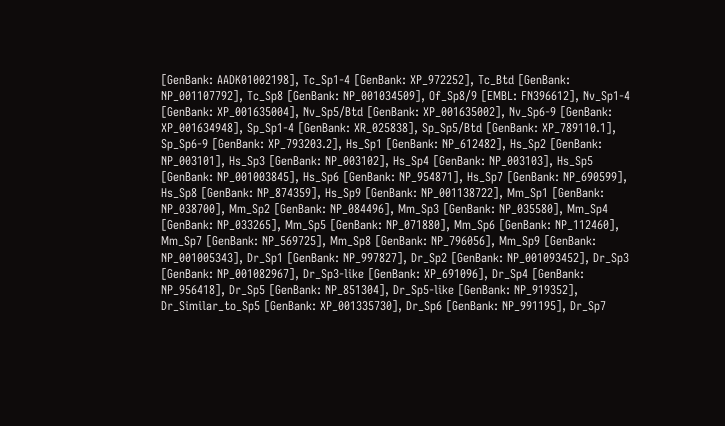[GenBank: AADK01002198], Tc_Sp1-4 [GenBank: XP_972252], Tc_Btd [GenBank: NP_001107792], Tc_Sp8 [GenBank: NP_001034509], Of_Sp8/9 [EMBL: FN396612], Nv_Sp1-4 [GenBank: XP_001635004], Nv_Sp5/Btd [GenBank: XP_001635002], Nv_Sp6-9 [GenBank: XP_001634948], Sp_Sp1-4 [GenBank: XR_025838], Sp_Sp5/Btd [GenBank: XP_789110.1], Sp_Sp6-9 [GenBank: XP_793203.2], Hs_Sp1 [GenBank: NP_612482], Hs_Sp2 [GenBank: NP_003101], Hs_Sp3 [GenBank: NP_003102], Hs_Sp4 [GenBank: NP_003103], Hs_Sp5 [GenBank: NP_001003845], Hs_Sp6 [GenBank: NP_954871], Hs_Sp7 [GenBank: NP_690599], Hs_Sp8 [GenBank: NP_874359], Hs_Sp9 [GenBank: NP_001138722], Mm_Sp1 [GenBank: NP_038700], Mm_Sp2 [GenBank: NP_084496], Mm_Sp3 [GenBank: NP_035580], Mm_Sp4 [GenBank: NP_033265], Mm_Sp5 [GenBank: NP_071880], Mm_Sp6 [GenBank: NP_112460], Mm_Sp7 [GenBank: NP_569725], Mm_Sp8 [GenBank: NP_796056], Mm_Sp9 [GenBank: NP_001005343], Dr_Sp1 [GenBank: NP_997827], Dr_Sp2 [GenBank: NP_001093452], Dr_Sp3 [GenBank: NP_001082967], Dr_Sp3-like [GenBank: XP_691096], Dr_Sp4 [GenBank: NP_956418], Dr_Sp5 [GenBank: NP_851304], Dr_Sp5-like [GenBank: NP_919352], Dr_Similar_to_Sp5 [GenBank: XP_001335730], Dr_Sp6 [GenBank: NP_991195], Dr_Sp7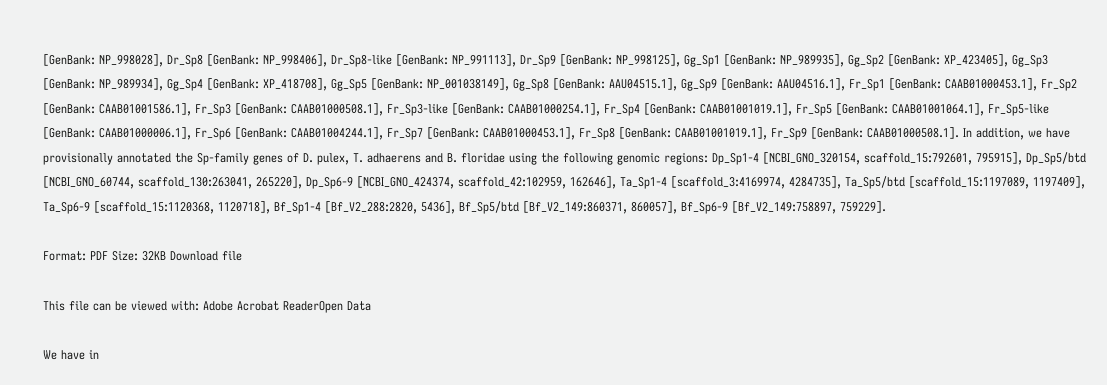[GenBank: NP_998028], Dr_Sp8 [GenBank: NP_998406], Dr_Sp8-like [GenBank: NP_991113], Dr_Sp9 [GenBank: NP_998125], Gg_Sp1 [GenBank: NP_989935], Gg_Sp2 [GenBank: XP_423405], Gg_Sp3 [GenBank: NP_989934], Gg_Sp4 [GenBank: XP_418708], Gg_Sp5 [GenBank: NP_001038149], Gg_Sp8 [GenBank: AAU04515.1], Gg_Sp9 [GenBank: AAU04516.1], Fr_Sp1 [GenBank: CAAB01000453.1], Fr_Sp2 [GenBank: CAAB01001586.1], Fr_Sp3 [GenBank: CAAB01000508.1], Fr_Sp3-like [GenBank: CAAB01000254.1], Fr_Sp4 [GenBank: CAAB01001019.1], Fr_Sp5 [GenBank: CAAB01001064.1], Fr_Sp5-like [GenBank: CAAB01000006.1], Fr_Sp6 [GenBank: CAAB01004244.1], Fr_Sp7 [GenBank: CAAB01000453.1], Fr_Sp8 [GenBank: CAAB01001019.1], Fr_Sp9 [GenBank: CAAB01000508.1]. In addition, we have provisionally annotated the Sp-family genes of D. pulex, T. adhaerens and B. floridae using the following genomic regions: Dp_Sp1-4 [NCBI_GNO_320154, scaffold_15:792601, 795915], Dp_Sp5/btd [NCBI_GNO_60744, scaffold_130:263041, 265220], Dp_Sp6-9 [NCBI_GNO_424374, scaffold_42:102959, 162646], Ta_Sp1-4 [scaffold_3:4169974, 4284735], Ta_Sp5/btd [scaffold_15:1197089, 1197409], Ta_Sp6-9 [scaffold_15:1120368, 1120718], Bf_Sp1-4 [Bf_V2_288:2820, 5436], Bf_Sp5/btd [Bf_V2_149:860371, 860057], Bf_Sp6-9 [Bf_V2_149:758897, 759229].

Format: PDF Size: 32KB Download file

This file can be viewed with: Adobe Acrobat ReaderOpen Data

We have in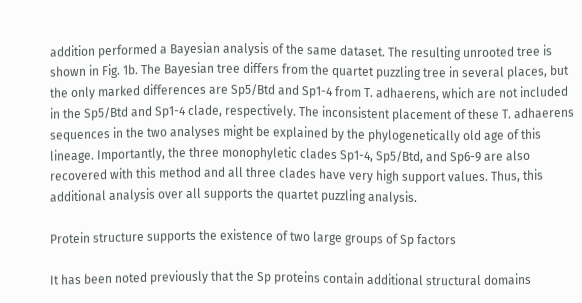addition performed a Bayesian analysis of the same dataset. The resulting unrooted tree is shown in Fig. 1b. The Bayesian tree differs from the quartet puzzling tree in several places, but the only marked differences are Sp5/Btd and Sp1-4 from T. adhaerens, which are not included in the Sp5/Btd and Sp1-4 clade, respectively. The inconsistent placement of these T. adhaerens sequences in the two analyses might be explained by the phylogenetically old age of this lineage. Importantly, the three monophyletic clades Sp1-4, Sp5/Btd, and Sp6-9 are also recovered with this method and all three clades have very high support values. Thus, this additional analysis over all supports the quartet puzzling analysis.

Protein structure supports the existence of two large groups of Sp factors

It has been noted previously that the Sp proteins contain additional structural domains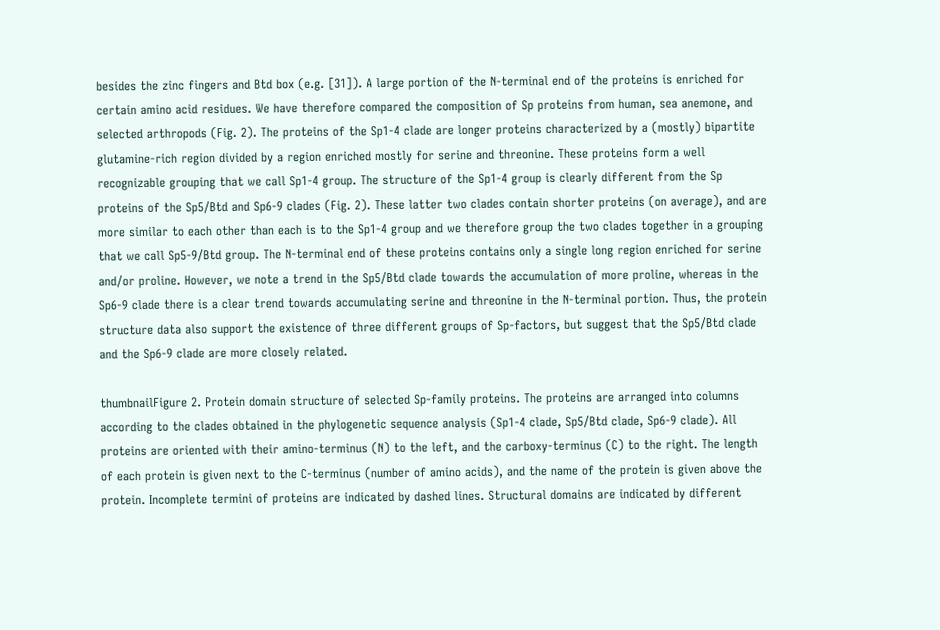besides the zinc fingers and Btd box (e.g. [31]). A large portion of the N-terminal end of the proteins is enriched for certain amino acid residues. We have therefore compared the composition of Sp proteins from human, sea anemone, and selected arthropods (Fig. 2). The proteins of the Sp1-4 clade are longer proteins characterized by a (mostly) bipartite glutamine-rich region divided by a region enriched mostly for serine and threonine. These proteins form a well recognizable grouping that we call Sp1-4 group. The structure of the Sp1-4 group is clearly different from the Sp proteins of the Sp5/Btd and Sp6-9 clades (Fig. 2). These latter two clades contain shorter proteins (on average), and are more similar to each other than each is to the Sp1-4 group and we therefore group the two clades together in a grouping that we call Sp5-9/Btd group. The N-terminal end of these proteins contains only a single long region enriched for serine and/or proline. However, we note a trend in the Sp5/Btd clade towards the accumulation of more proline, whereas in the Sp6-9 clade there is a clear trend towards accumulating serine and threonine in the N-terminal portion. Thus, the protein structure data also support the existence of three different groups of Sp-factors, but suggest that the Sp5/Btd clade and the Sp6-9 clade are more closely related.

thumbnailFigure 2. Protein domain structure of selected Sp-family proteins. The proteins are arranged into columns according to the clades obtained in the phylogenetic sequence analysis (Sp1-4 clade, Sp5/Btd clade, Sp6-9 clade). All proteins are oriented with their amino-terminus (N) to the left, and the carboxy-terminus (C) to the right. The length of each protein is given next to the C-terminus (number of amino acids), and the name of the protein is given above the protein. Incomplete termini of proteins are indicated by dashed lines. Structural domains are indicated by different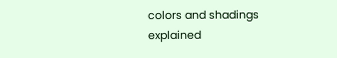colors and shadings explained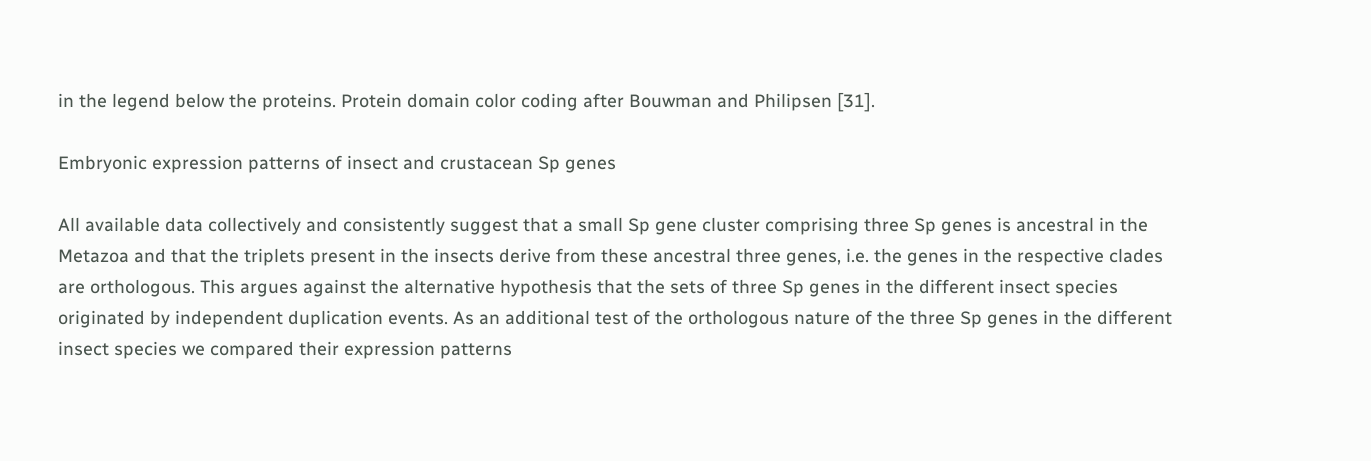in the legend below the proteins. Protein domain color coding after Bouwman and Philipsen [31].

Embryonic expression patterns of insect and crustacean Sp genes

All available data collectively and consistently suggest that a small Sp gene cluster comprising three Sp genes is ancestral in the Metazoa and that the triplets present in the insects derive from these ancestral three genes, i.e. the genes in the respective clades are orthologous. This argues against the alternative hypothesis that the sets of three Sp genes in the different insect species originated by independent duplication events. As an additional test of the orthologous nature of the three Sp genes in the different insect species we compared their expression patterns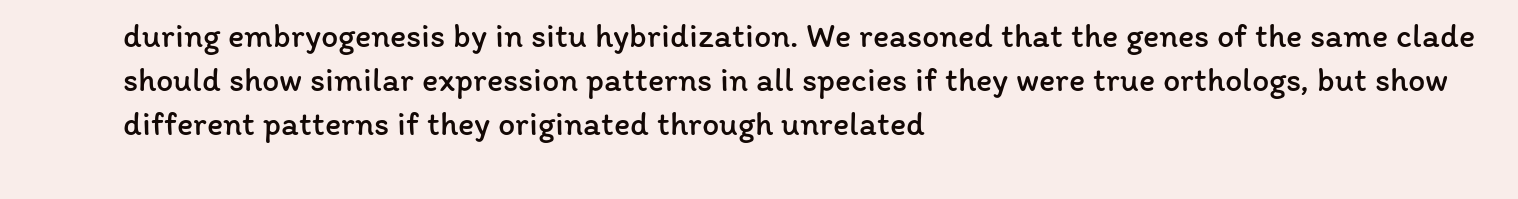during embryogenesis by in situ hybridization. We reasoned that the genes of the same clade should show similar expression patterns in all species if they were true orthologs, but show different patterns if they originated through unrelated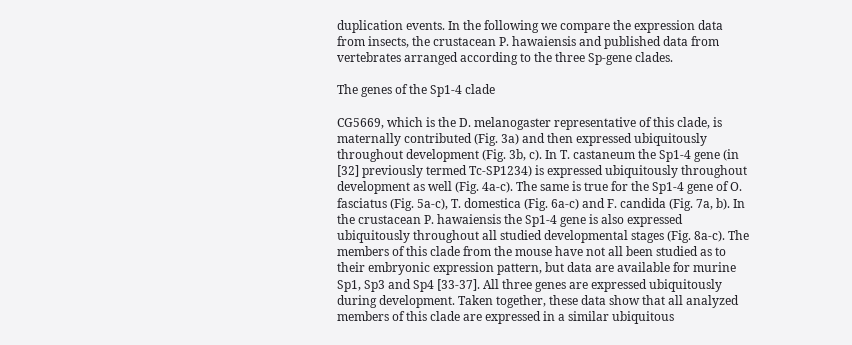duplication events. In the following we compare the expression data from insects, the crustacean P. hawaiensis and published data from vertebrates arranged according to the three Sp-gene clades.

The genes of the Sp1-4 clade

CG5669, which is the D. melanogaster representative of this clade, is maternally contributed (Fig. 3a) and then expressed ubiquitously throughout development (Fig. 3b, c). In T. castaneum the Sp1-4 gene (in [32] previously termed Tc-SP1234) is expressed ubiquitously throughout development as well (Fig. 4a-c). The same is true for the Sp1-4 gene of O. fasciatus (Fig. 5a-c), T. domestica (Fig. 6a-c) and F. candida (Fig. 7a, b). In the crustacean P. hawaiensis the Sp1-4 gene is also expressed ubiquitously throughout all studied developmental stages (Fig. 8a-c). The members of this clade from the mouse have not all been studied as to their embryonic expression pattern, but data are available for murine Sp1, Sp3 and Sp4 [33-37]. All three genes are expressed ubiquitously during development. Taken together, these data show that all analyzed members of this clade are expressed in a similar ubiquitous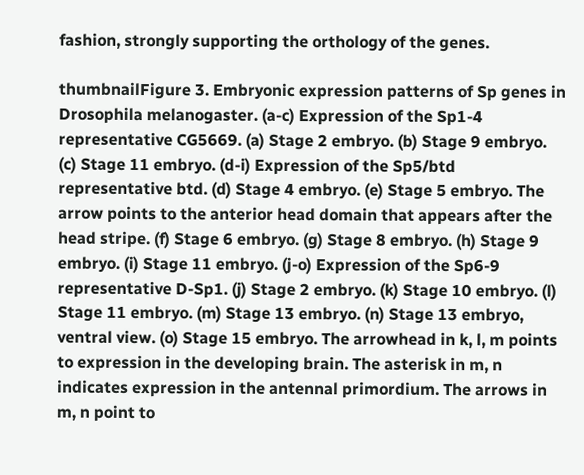fashion, strongly supporting the orthology of the genes.

thumbnailFigure 3. Embryonic expression patterns of Sp genes in Drosophila melanogaster. (a-c) Expression of the Sp1-4 representative CG5669. (a) Stage 2 embryo. (b) Stage 9 embryo. (c) Stage 11 embryo. (d-i) Expression of the Sp5/btd representative btd. (d) Stage 4 embryo. (e) Stage 5 embryo. The arrow points to the anterior head domain that appears after the head stripe. (f) Stage 6 embryo. (g) Stage 8 embryo. (h) Stage 9 embryo. (i) Stage 11 embryo. (j-o) Expression of the Sp6-9 representative D-Sp1. (j) Stage 2 embryo. (k) Stage 10 embryo. (l) Stage 11 embryo. (m) Stage 13 embryo. (n) Stage 13 embryo, ventral view. (o) Stage 15 embryo. The arrowhead in k, l, m points to expression in the developing brain. The asterisk in m, n indicates expression in the antennal primordium. The arrows in m, n point to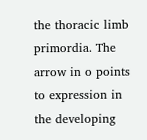the thoracic limb primordia. The arrow in o points to expression in the developing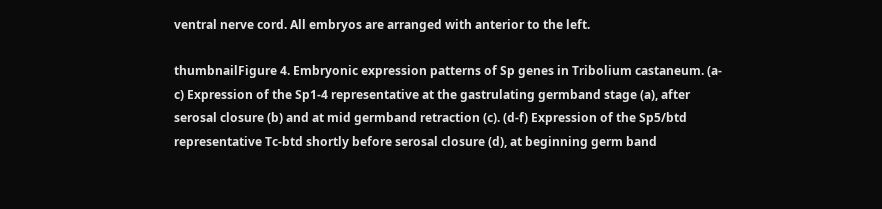ventral nerve cord. All embryos are arranged with anterior to the left.

thumbnailFigure 4. Embryonic expression patterns of Sp genes in Tribolium castaneum. (a-c) Expression of the Sp1-4 representative at the gastrulating germband stage (a), after serosal closure (b) and at mid germband retraction (c). (d-f) Expression of the Sp5/btd representative Tc-btd shortly before serosal closure (d), at beginning germ band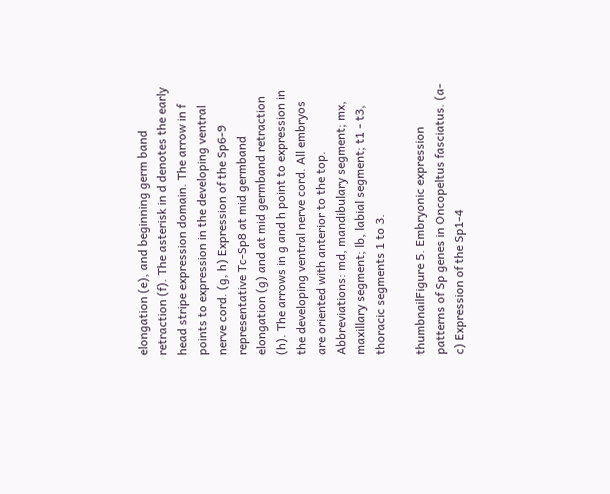elongation (e), and beginning germ band retraction (f). The asterisk in d denotes the early head stripe expression domain. The arrow in f points to expression in the developing ventral nerve cord. (g, h) Expression of the Sp6-9 representative Tc-Sp8 at mid germband elongation (g) and at mid germband retraction (h). The arrows in g and h point to expression in the developing ventral nerve cord. All embryos are oriented with anterior to the top. Abbreviations: md, mandibulary segment; mx, maxillary segment; lb, labial segment; t1 - t3, thoracic segments 1 to 3.

thumbnailFigure 5. Embryonic expression patterns of Sp genes in Oncopeltus fasciatus. (a-c) Expression of the Sp1-4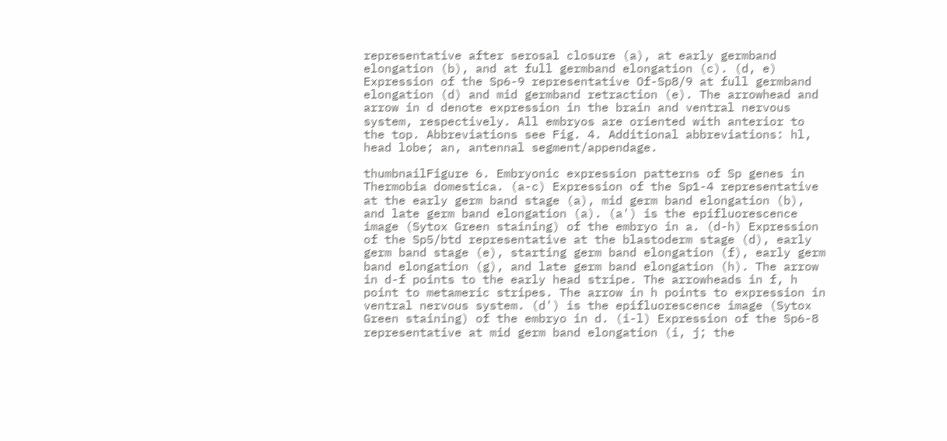representative after serosal closure (a), at early germband elongation (b), and at full germband elongation (c). (d, e) Expression of the Sp6-9 representative Of-Sp8/9 at full germband elongation (d) and mid germband retraction (e). The arrowhead and arrow in d denote expression in the brain and ventral nervous system, respectively. All embryos are oriented with anterior to the top. Abbreviations see Fig. 4. Additional abbreviations: hl, head lobe; an, antennal segment/appendage.

thumbnailFigure 6. Embryonic expression patterns of Sp genes in Thermobia domestica. (a-c) Expression of the Sp1-4 representative at the early germ band stage (a), mid germ band elongation (b), and late germ band elongation (a). (a') is the epifluorescence image (Sytox Green staining) of the embryo in a. (d-h) Expression of the Sp5/btd representative at the blastoderm stage (d), early germ band stage (e), starting germ band elongation (f), early germ band elongation (g), and late germ band elongation (h). The arrow in d-f points to the early head stripe. The arrowheads in f, h point to metameric stripes. The arrow in h points to expression in ventral nervous system. (d') is the epifluorescence image (Sytox Green staining) of the embryo in d. (i-l) Expression of the Sp6-8 representative at mid germ band elongation (i, j; the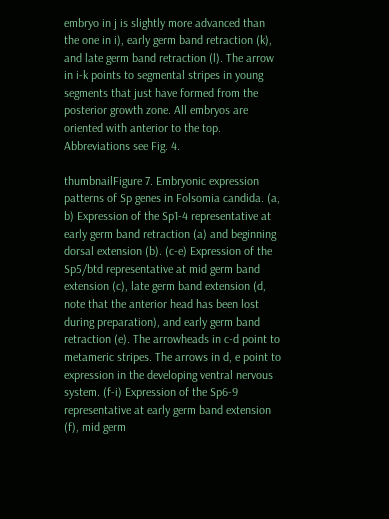embryo in j is slightly more advanced than the one in i), early germ band retraction (k), and late germ band retraction (l). The arrow in i-k points to segmental stripes in young segments that just have formed from the posterior growth zone. All embryos are oriented with anterior to the top. Abbreviations see Fig. 4.

thumbnailFigure 7. Embryonic expression patterns of Sp genes in Folsomia candida. (a, b) Expression of the Sp1-4 representative at early germ band retraction (a) and beginning dorsal extension (b). (c-e) Expression of the Sp5/btd representative at mid germ band extension (c), late germ band extension (d, note that the anterior head has been lost during preparation), and early germ band retraction (e). The arrowheads in c-d point to metameric stripes. The arrows in d, e point to expression in the developing ventral nervous system. (f-i) Expression of the Sp6-9 representative at early germ band extension (f), mid germ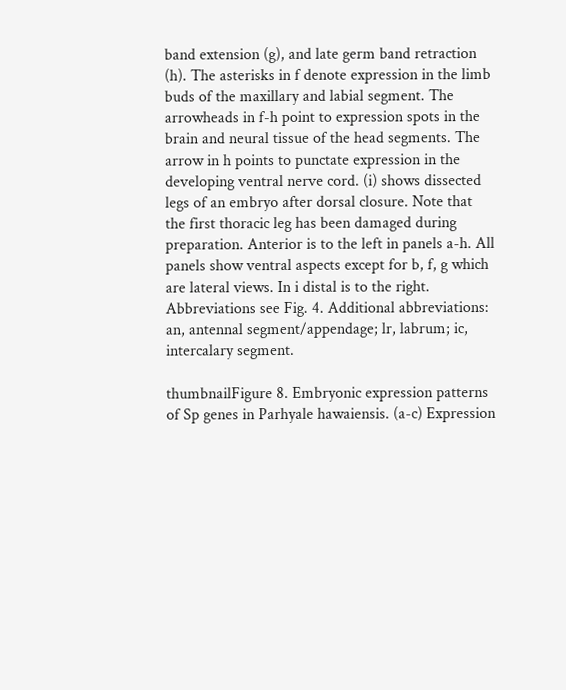band extension (g), and late germ band retraction (h). The asterisks in f denote expression in the limb buds of the maxillary and labial segment. The arrowheads in f-h point to expression spots in the brain and neural tissue of the head segments. The arrow in h points to punctate expression in the developing ventral nerve cord. (i) shows dissected legs of an embryo after dorsal closure. Note that the first thoracic leg has been damaged during preparation. Anterior is to the left in panels a-h. All panels show ventral aspects except for b, f, g which are lateral views. In i distal is to the right. Abbreviations see Fig. 4. Additional abbreviations: an, antennal segment/appendage; lr, labrum; ic, intercalary segment.

thumbnailFigure 8. Embryonic expression patterns of Sp genes in Parhyale hawaiensis. (a-c) Expression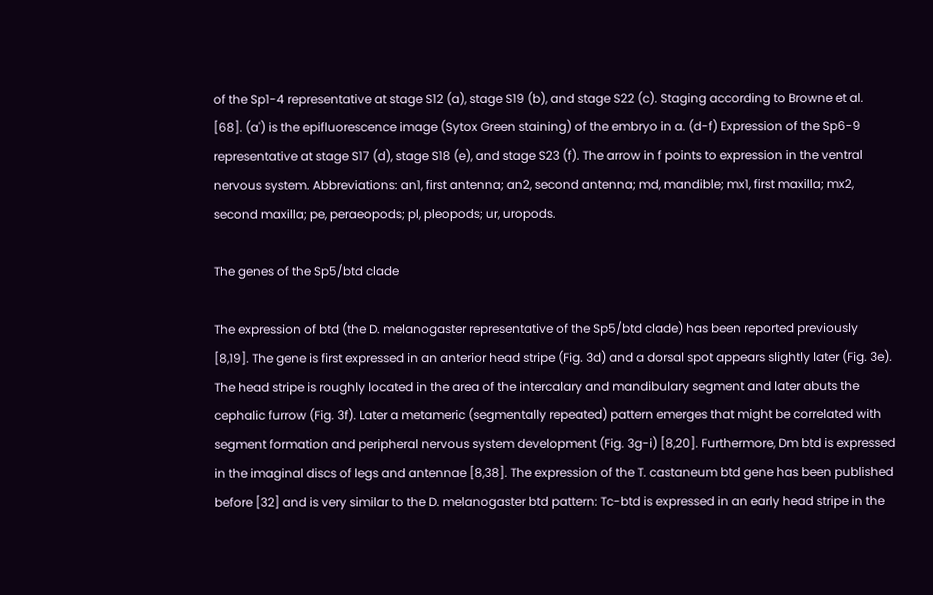of the Sp1-4 representative at stage S12 (a), stage S19 (b), and stage S22 (c). Staging according to Browne et al. [68]. (a') is the epifluorescence image (Sytox Green staining) of the embryo in a. (d-f) Expression of the Sp6-9 representative at stage S17 (d), stage S18 (e), and stage S23 (f). The arrow in f points to expression in the ventral nervous system. Abbreviations: an1, first antenna; an2, second antenna; md, mandible; mx1, first maxilla; mx2, second maxilla; pe, peraeopods; pl, pleopods; ur, uropods.

The genes of the Sp5/btd clade

The expression of btd (the D. melanogaster representative of the Sp5/btd clade) has been reported previously [8,19]. The gene is first expressed in an anterior head stripe (Fig. 3d) and a dorsal spot appears slightly later (Fig. 3e). The head stripe is roughly located in the area of the intercalary and mandibulary segment and later abuts the cephalic furrow (Fig. 3f). Later a metameric (segmentally repeated) pattern emerges that might be correlated with segment formation and peripheral nervous system development (Fig. 3g-i) [8,20]. Furthermore, Dm btd is expressed in the imaginal discs of legs and antennae [8,38]. The expression of the T. castaneum btd gene has been published before [32] and is very similar to the D. melanogaster btd pattern: Tc-btd is expressed in an early head stripe in the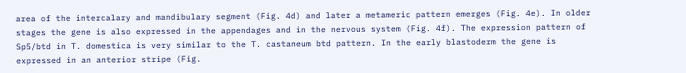area of the intercalary and mandibulary segment (Fig. 4d) and later a metameric pattern emerges (Fig. 4e). In older stages the gene is also expressed in the appendages and in the nervous system (Fig. 4f). The expression pattern of Sp5/btd in T. domestica is very similar to the T. castaneum btd pattern. In the early blastoderm the gene is expressed in an anterior stripe (Fig.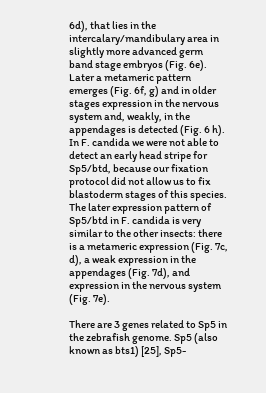6d), that lies in the intercalary/mandibulary area in slightly more advanced germ band stage embryos (Fig. 6e). Later a metameric pattern emerges (Fig. 6f, g) and in older stages expression in the nervous system and, weakly, in the appendages is detected (Fig. 6 h). In F. candida we were not able to detect an early head stripe for Sp5/btd, because our fixation protocol did not allow us to fix blastoderm stages of this species. The later expression pattern of Sp5/btd in F. candida is very similar to the other insects: there is a metameric expression (Fig. 7c, d), a weak expression in the appendages (Fig. 7d), and expression in the nervous system (Fig. 7e).

There are 3 genes related to Sp5 in the zebrafish genome. Sp5 (also known as bts1) [25], Sp5-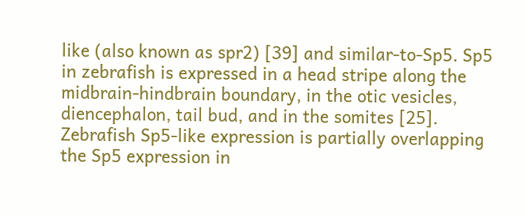like (also known as spr2) [39] and similar-to-Sp5. Sp5 in zebrafish is expressed in a head stripe along the midbrain-hindbrain boundary, in the otic vesicles, diencephalon, tail bud, and in the somites [25]. Zebrafish Sp5-like expression is partially overlapping the Sp5 expression in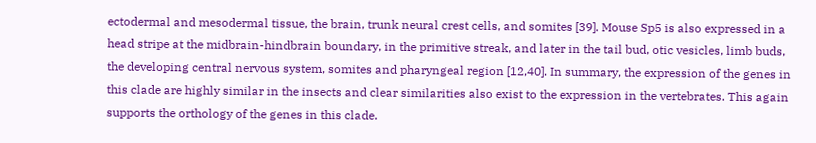ectodermal and mesodermal tissue, the brain, trunk neural crest cells, and somites [39]. Mouse Sp5 is also expressed in a head stripe at the midbrain-hindbrain boundary, in the primitive streak, and later in the tail bud, otic vesicles, limb buds, the developing central nervous system, somites and pharyngeal region [12,40]. In summary, the expression of the genes in this clade are highly similar in the insects and clear similarities also exist to the expression in the vertebrates. This again supports the orthology of the genes in this clade.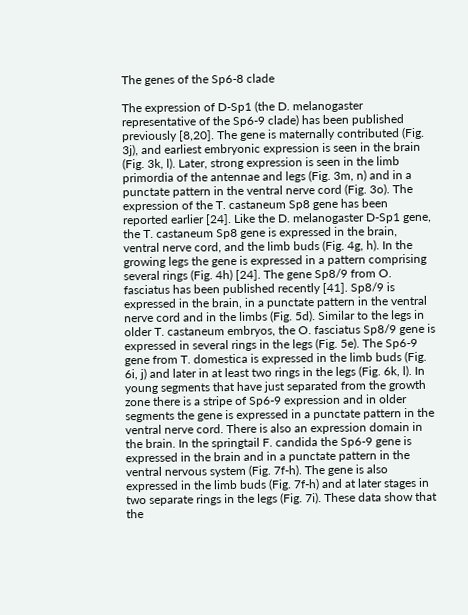The genes of the Sp6-8 clade

The expression of D-Sp1 (the D. melanogaster representative of the Sp6-9 clade) has been published previously [8,20]. The gene is maternally contributed (Fig. 3j), and earliest embryonic expression is seen in the brain (Fig. 3k, l). Later, strong expression is seen in the limb primordia of the antennae and legs (Fig. 3m, n) and in a punctate pattern in the ventral nerve cord (Fig. 3o). The expression of the T. castaneum Sp8 gene has been reported earlier [24]. Like the D. melanogaster D-Sp1 gene, the T. castaneum Sp8 gene is expressed in the brain, ventral nerve cord, and the limb buds (Fig. 4g, h). In the growing legs the gene is expressed in a pattern comprising several rings (Fig. 4h) [24]. The gene Sp8/9 from O. fasciatus has been published recently [41]. Sp8/9 is expressed in the brain, in a punctate pattern in the ventral nerve cord and in the limbs (Fig. 5d). Similar to the legs in older T. castaneum embryos, the O. fasciatus Sp8/9 gene is expressed in several rings in the legs (Fig. 5e). The Sp6-9 gene from T. domestica is expressed in the limb buds (Fig. 6i, j) and later in at least two rings in the legs (Fig. 6k, l). In young segments that have just separated from the growth zone there is a stripe of Sp6-9 expression and in older segments the gene is expressed in a punctate pattern in the ventral nerve cord. There is also an expression domain in the brain. In the springtail F. candida the Sp6-9 gene is expressed in the brain and in a punctate pattern in the ventral nervous system (Fig. 7f-h). The gene is also expressed in the limb buds (Fig. 7f-h) and at later stages in two separate rings in the legs (Fig. 7i). These data show that the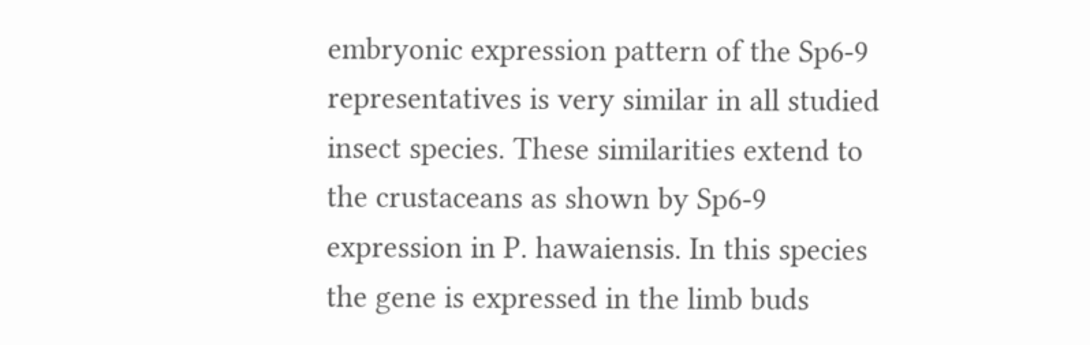embryonic expression pattern of the Sp6-9 representatives is very similar in all studied insect species. These similarities extend to the crustaceans as shown by Sp6-9 expression in P. hawaiensis. In this species the gene is expressed in the limb buds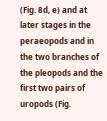(Fig. 8d, e) and at later stages in the peraeopods and in the two branches of the pleopods and the first two pairs of uropods (Fig.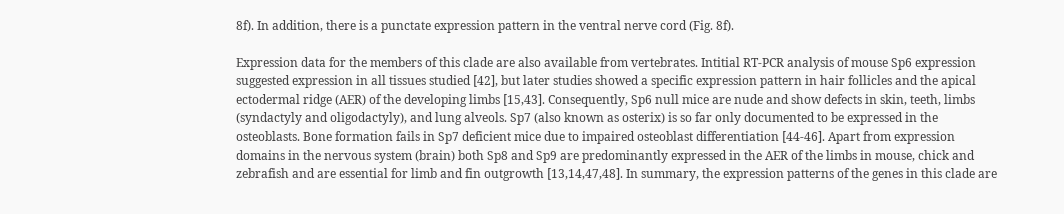8f). In addition, there is a punctate expression pattern in the ventral nerve cord (Fig. 8f).

Expression data for the members of this clade are also available from vertebrates. Intitial RT-PCR analysis of mouse Sp6 expression suggested expression in all tissues studied [42], but later studies showed a specific expression pattern in hair follicles and the apical ectodermal ridge (AER) of the developing limbs [15,43]. Consequently, Sp6 null mice are nude and show defects in skin, teeth, limbs (syndactyly and oligodactyly), and lung alveols. Sp7 (also known as osterix) is so far only documented to be expressed in the osteoblasts. Bone formation fails in Sp7 deficient mice due to impaired osteoblast differentiation [44-46]. Apart from expression domains in the nervous system (brain) both Sp8 and Sp9 are predominantly expressed in the AER of the limbs in mouse, chick and zebrafish and are essential for limb and fin outgrowth [13,14,47,48]. In summary, the expression patterns of the genes in this clade are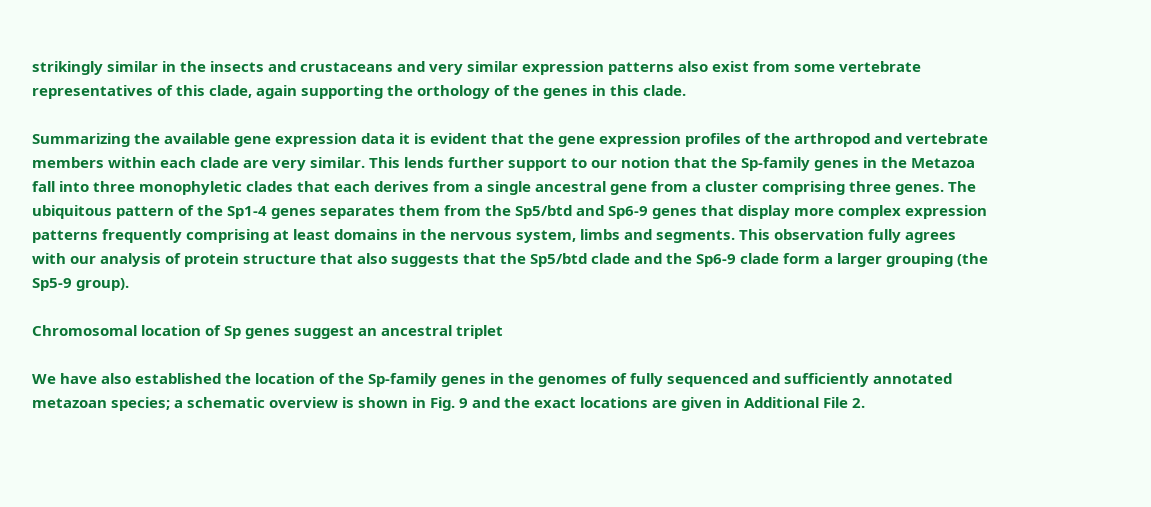strikingly similar in the insects and crustaceans and very similar expression patterns also exist from some vertebrate representatives of this clade, again supporting the orthology of the genes in this clade.

Summarizing the available gene expression data it is evident that the gene expression profiles of the arthropod and vertebrate members within each clade are very similar. This lends further support to our notion that the Sp-family genes in the Metazoa fall into three monophyletic clades that each derives from a single ancestral gene from a cluster comprising three genes. The ubiquitous pattern of the Sp1-4 genes separates them from the Sp5/btd and Sp6-9 genes that display more complex expression patterns frequently comprising at least domains in the nervous system, limbs and segments. This observation fully agrees with our analysis of protein structure that also suggests that the Sp5/btd clade and the Sp6-9 clade form a larger grouping (the Sp5-9 group).

Chromosomal location of Sp genes suggest an ancestral triplet

We have also established the location of the Sp-family genes in the genomes of fully sequenced and sufficiently annotated metazoan species; a schematic overview is shown in Fig. 9 and the exact locations are given in Additional File 2.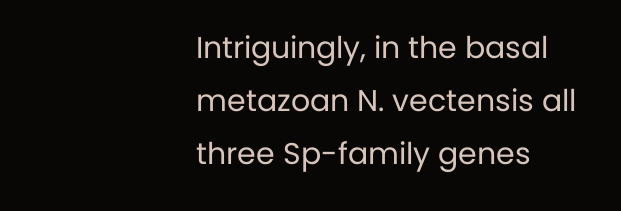Intriguingly, in the basal metazoan N. vectensis all three Sp-family genes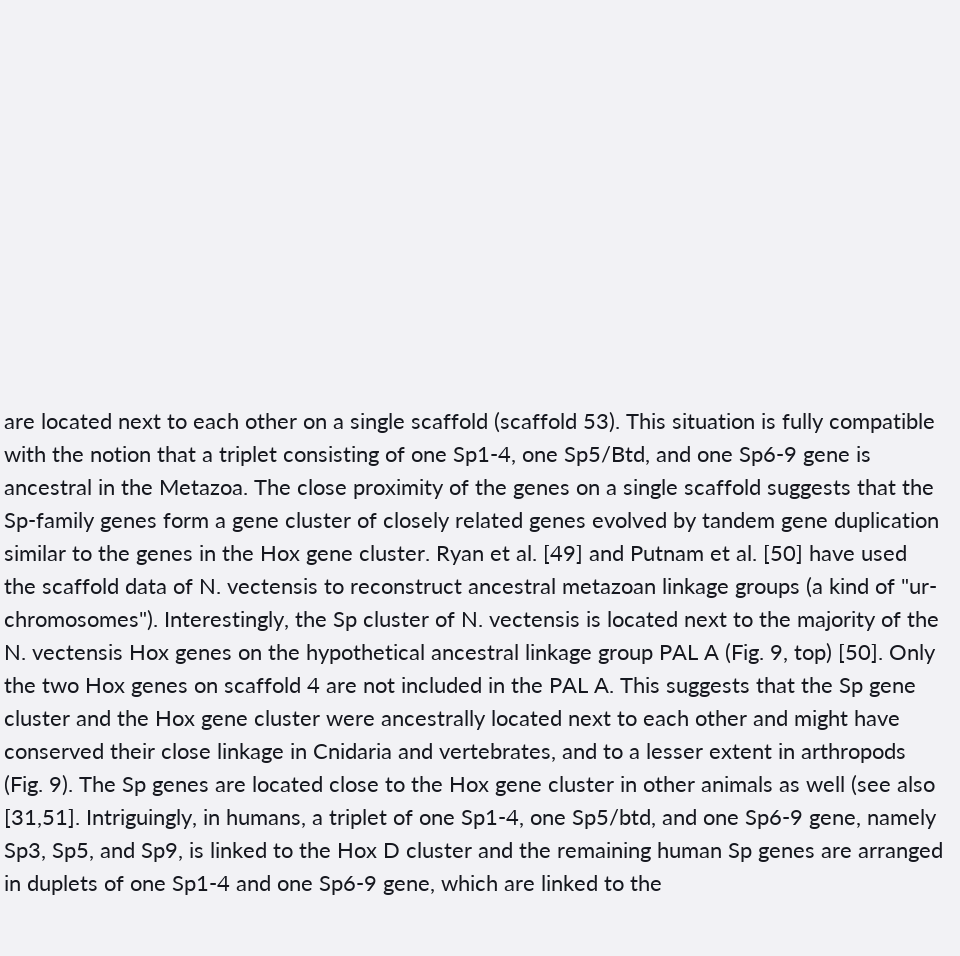are located next to each other on a single scaffold (scaffold 53). This situation is fully compatible with the notion that a triplet consisting of one Sp1-4, one Sp5/Btd, and one Sp6-9 gene is ancestral in the Metazoa. The close proximity of the genes on a single scaffold suggests that the Sp-family genes form a gene cluster of closely related genes evolved by tandem gene duplication similar to the genes in the Hox gene cluster. Ryan et al. [49] and Putnam et al. [50] have used the scaffold data of N. vectensis to reconstruct ancestral metazoan linkage groups (a kind of "ur-chromosomes"). Interestingly, the Sp cluster of N. vectensis is located next to the majority of the N. vectensis Hox genes on the hypothetical ancestral linkage group PAL A (Fig. 9, top) [50]. Only the two Hox genes on scaffold 4 are not included in the PAL A. This suggests that the Sp gene cluster and the Hox gene cluster were ancestrally located next to each other and might have conserved their close linkage in Cnidaria and vertebrates, and to a lesser extent in arthropods (Fig. 9). The Sp genes are located close to the Hox gene cluster in other animals as well (see also [31,51]. Intriguingly, in humans, a triplet of one Sp1-4, one Sp5/btd, and one Sp6-9 gene, namely Sp3, Sp5, and Sp9, is linked to the Hox D cluster and the remaining human Sp genes are arranged in duplets of one Sp1-4 and one Sp6-9 gene, which are linked to the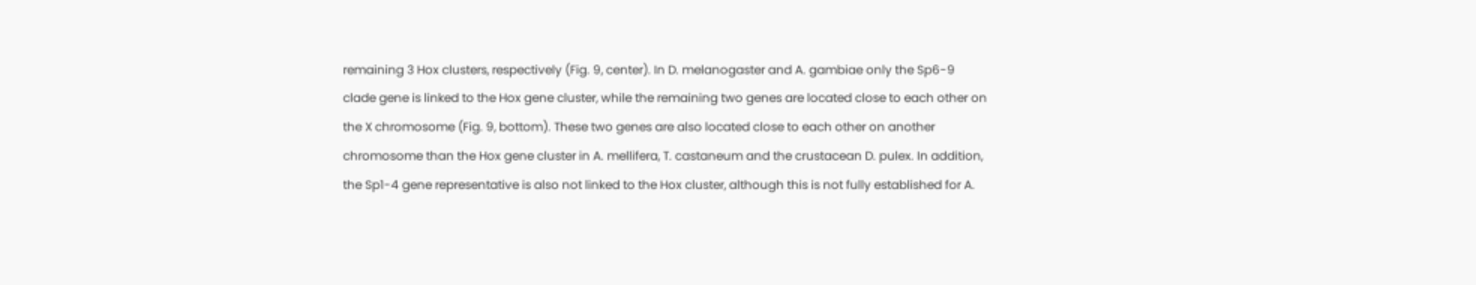remaining 3 Hox clusters, respectively (Fig. 9, center). In D. melanogaster and A. gambiae only the Sp6-9 clade gene is linked to the Hox gene cluster, while the remaining two genes are located close to each other on the X chromosome (Fig. 9, bottom). These two genes are also located close to each other on another chromosome than the Hox gene cluster in A. mellifera, T. castaneum and the crustacean D. pulex. In addition, the Sp1-4 gene representative is also not linked to the Hox cluster, although this is not fully established for A.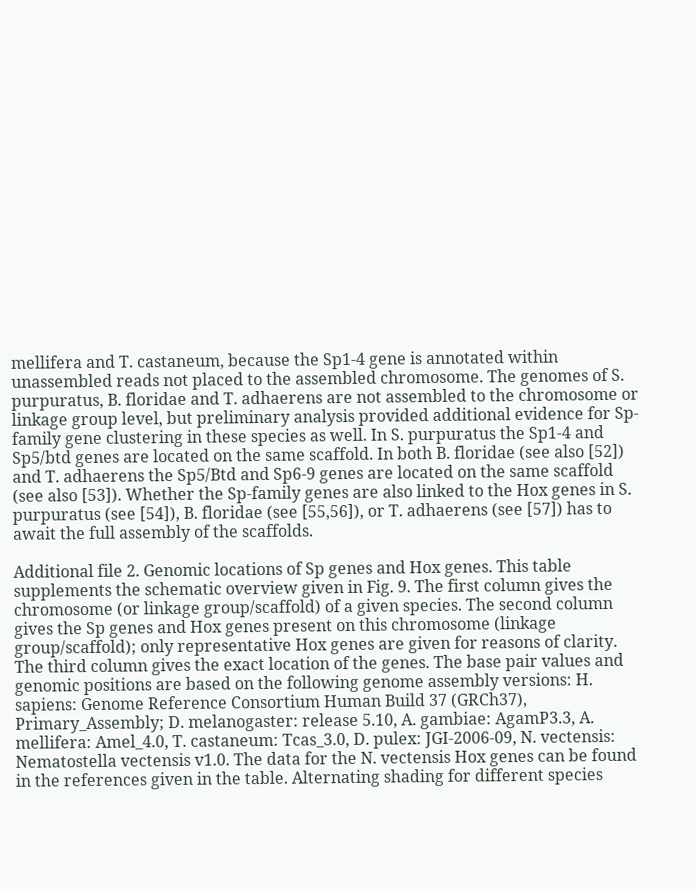mellifera and T. castaneum, because the Sp1-4 gene is annotated within unassembled reads not placed to the assembled chromosome. The genomes of S. purpuratus, B. floridae and T. adhaerens are not assembled to the chromosome or linkage group level, but preliminary analysis provided additional evidence for Sp-family gene clustering in these species as well. In S. purpuratus the Sp1-4 and Sp5/btd genes are located on the same scaffold. In both B. floridae (see also [52]) and T. adhaerens the Sp5/Btd and Sp6-9 genes are located on the same scaffold (see also [53]). Whether the Sp-family genes are also linked to the Hox genes in S. purpuratus (see [54]), B. floridae (see [55,56]), or T. adhaerens (see [57]) has to await the full assembly of the scaffolds.

Additional file 2. Genomic locations of Sp genes and Hox genes. This table supplements the schematic overview given in Fig. 9. The first column gives the chromosome (or linkage group/scaffold) of a given species. The second column gives the Sp genes and Hox genes present on this chromosome (linkage group/scaffold); only representative Hox genes are given for reasons of clarity. The third column gives the exact location of the genes. The base pair values and genomic positions are based on the following genome assembly versions: H. sapiens: Genome Reference Consortium Human Build 37 (GRCh37), Primary_Assembly; D. melanogaster: release 5.10, A. gambiae: AgamP3.3, A. mellifera: Amel_4.0, T. castaneum: Tcas_3.0, D. pulex: JGI-2006-09, N. vectensis: Nematostella vectensis v1.0. The data for the N. vectensis Hox genes can be found in the references given in the table. Alternating shading for different species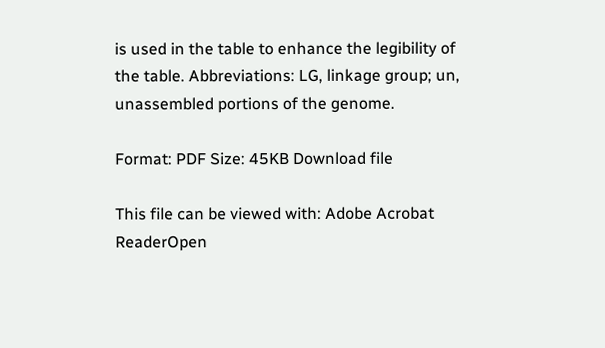is used in the table to enhance the legibility of the table. Abbreviations: LG, linkage group; un, unassembled portions of the genome.

Format: PDF Size: 45KB Download file

This file can be viewed with: Adobe Acrobat ReaderOpen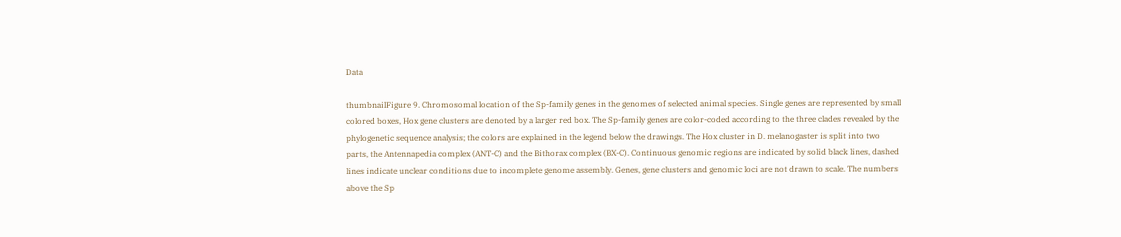Data

thumbnailFigure 9. Chromosomal location of the Sp-family genes in the genomes of selected animal species. Single genes are represented by small colored boxes, Hox gene clusters are denoted by a larger red box. The Sp-family genes are color-coded according to the three clades revealed by the phylogenetic sequence analysis; the colors are explained in the legend below the drawings. The Hox cluster in D. melanogaster is split into two parts, the Antennapedia complex (ANT-C) and the Bithorax complex (BX-C). Continuous genomic regions are indicated by solid black lines, dashed lines indicate unclear conditions due to incomplete genome assembly. Genes, gene clusters and genomic loci are not drawn to scale. The numbers above the Sp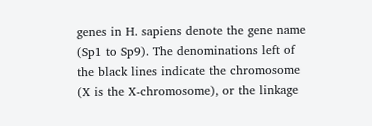genes in H. sapiens denote the gene name (Sp1 to Sp9). The denominations left of the black lines indicate the chromosome (X is the X-chromosome), or the linkage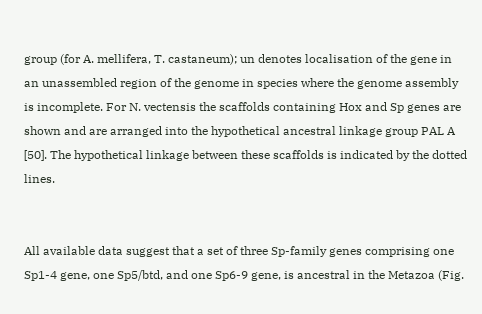group (for A. mellifera, T. castaneum); un denotes localisation of the gene in an unassembled region of the genome in species where the genome assembly is incomplete. For N. vectensis the scaffolds containing Hox and Sp genes are shown and are arranged into the hypothetical ancestral linkage group PAL A [50]. The hypothetical linkage between these scaffolds is indicated by the dotted lines.


All available data suggest that a set of three Sp-family genes comprising one Sp1-4 gene, one Sp5/btd, and one Sp6-9 gene, is ancestral in the Metazoa (Fig.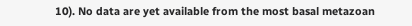10). No data are yet available from the most basal metazoan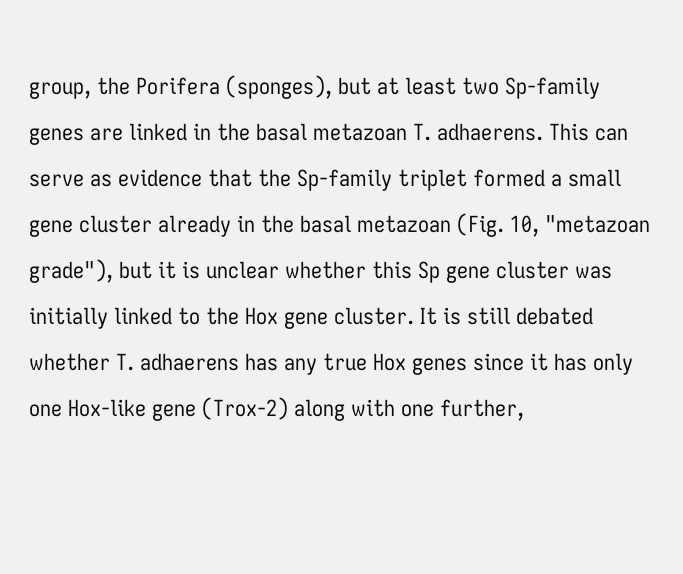group, the Porifera (sponges), but at least two Sp-family genes are linked in the basal metazoan T. adhaerens. This can serve as evidence that the Sp-family triplet formed a small gene cluster already in the basal metazoan (Fig. 10, "metazoan grade"), but it is unclear whether this Sp gene cluster was initially linked to the Hox gene cluster. It is still debated whether T. adhaerens has any true Hox genes since it has only one Hox-like gene (Trox-2) along with one further,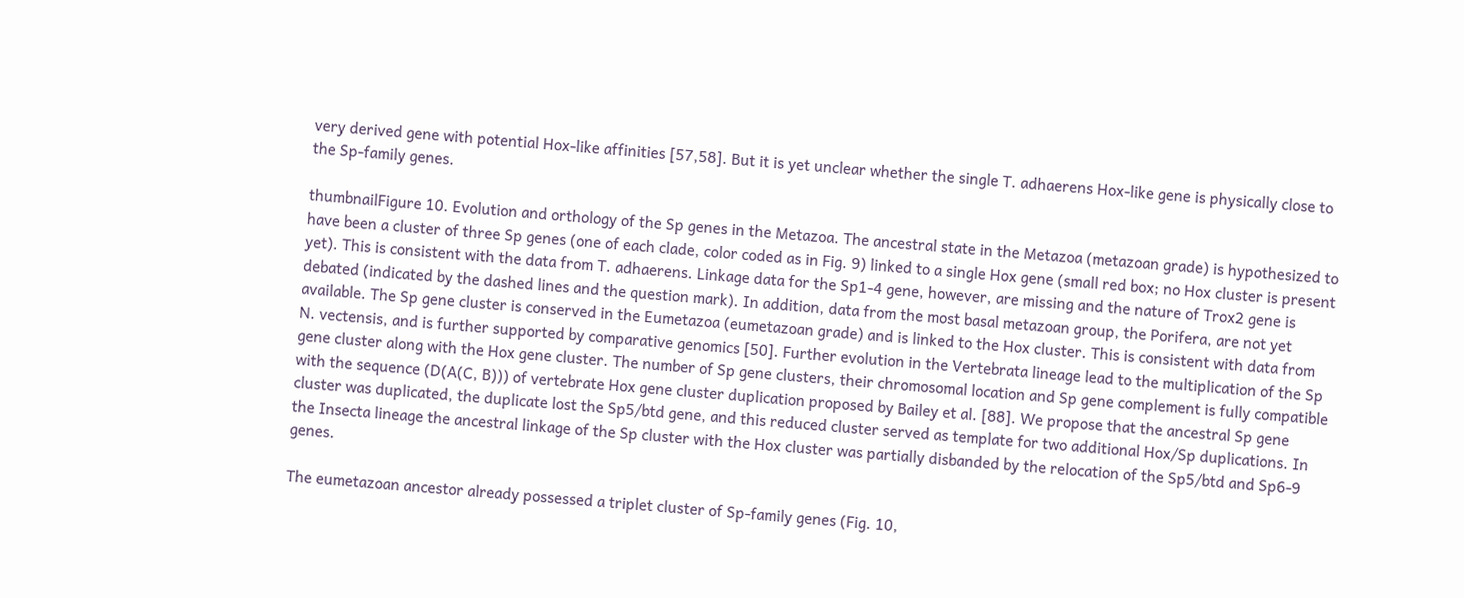very derived gene with potential Hox-like affinities [57,58]. But it is yet unclear whether the single T. adhaerens Hox-like gene is physically close to the Sp-family genes.

thumbnailFigure 10. Evolution and orthology of the Sp genes in the Metazoa. The ancestral state in the Metazoa (metazoan grade) is hypothesized to have been a cluster of three Sp genes (one of each clade, color coded as in Fig. 9) linked to a single Hox gene (small red box; no Hox cluster is present yet). This is consistent with the data from T. adhaerens. Linkage data for the Sp1-4 gene, however, are missing and the nature of Trox2 gene is debated (indicated by the dashed lines and the question mark). In addition, data from the most basal metazoan group, the Porifera, are not yet available. The Sp gene cluster is conserved in the Eumetazoa (eumetazoan grade) and is linked to the Hox cluster. This is consistent with data from N. vectensis, and is further supported by comparative genomics [50]. Further evolution in the Vertebrata lineage lead to the multiplication of the Sp gene cluster along with the Hox gene cluster. The number of Sp gene clusters, their chromosomal location and Sp gene complement is fully compatible with the sequence (D(A(C, B))) of vertebrate Hox gene cluster duplication proposed by Bailey et al. [88]. We propose that the ancestral Sp gene cluster was duplicated, the duplicate lost the Sp5/btd gene, and this reduced cluster served as template for two additional Hox/Sp duplications. In the Insecta lineage the ancestral linkage of the Sp cluster with the Hox cluster was partially disbanded by the relocation of the Sp5/btd and Sp6-9 genes.

The eumetazoan ancestor already possessed a triplet cluster of Sp-family genes (Fig. 10,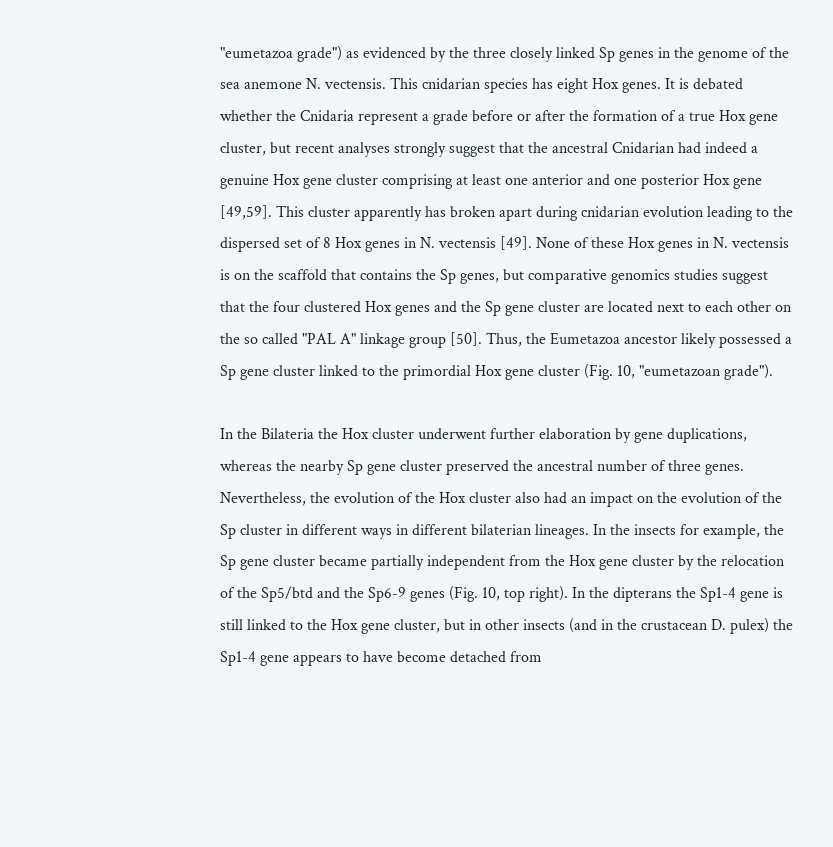"eumetazoa grade") as evidenced by the three closely linked Sp genes in the genome of the sea anemone N. vectensis. This cnidarian species has eight Hox genes. It is debated whether the Cnidaria represent a grade before or after the formation of a true Hox gene cluster, but recent analyses strongly suggest that the ancestral Cnidarian had indeed a genuine Hox gene cluster comprising at least one anterior and one posterior Hox gene [49,59]. This cluster apparently has broken apart during cnidarian evolution leading to the dispersed set of 8 Hox genes in N. vectensis [49]. None of these Hox genes in N. vectensis is on the scaffold that contains the Sp genes, but comparative genomics studies suggest that the four clustered Hox genes and the Sp gene cluster are located next to each other on the so called "PAL A" linkage group [50]. Thus, the Eumetazoa ancestor likely possessed a Sp gene cluster linked to the primordial Hox gene cluster (Fig. 10, "eumetazoan grade").

In the Bilateria the Hox cluster underwent further elaboration by gene duplications, whereas the nearby Sp gene cluster preserved the ancestral number of three genes. Nevertheless, the evolution of the Hox cluster also had an impact on the evolution of the Sp cluster in different ways in different bilaterian lineages. In the insects for example, the Sp gene cluster became partially independent from the Hox gene cluster by the relocation of the Sp5/btd and the Sp6-9 genes (Fig. 10, top right). In the dipterans the Sp1-4 gene is still linked to the Hox gene cluster, but in other insects (and in the crustacean D. pulex) the Sp1-4 gene appears to have become detached from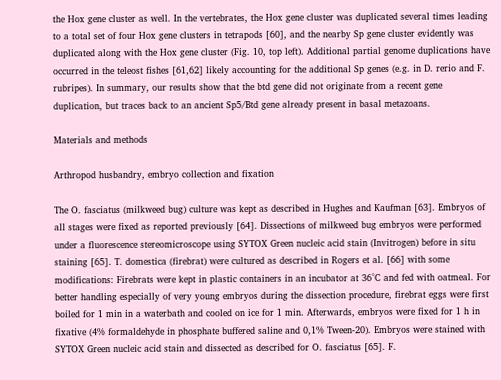the Hox gene cluster as well. In the vertebrates, the Hox gene cluster was duplicated several times leading to a total set of four Hox gene clusters in tetrapods [60], and the nearby Sp gene cluster evidently was duplicated along with the Hox gene cluster (Fig. 10, top left). Additional partial genome duplications have occurred in the teleost fishes [61,62] likely accounting for the additional Sp genes (e.g. in D. rerio and F. rubripes). In summary, our results show that the btd gene did not originate from a recent gene duplication, but traces back to an ancient Sp5/Btd gene already present in basal metazoans.

Materials and methods

Arthropod husbandry, embryo collection and fixation

The O. fasciatus (milkweed bug) culture was kept as described in Hughes and Kaufman [63]. Embryos of all stages were fixed as reported previously [64]. Dissections of milkweed bug embryos were performed under a fluorescence stereomicroscope using SYTOX Green nucleic acid stain (Invitrogen) before in situ staining [65]. T. domestica (firebrat) were cultured as described in Rogers et al. [66] with some modifications: Firebrats were kept in plastic containers in an incubator at 36°C and fed with oatmeal. For better handling especially of very young embryos during the dissection procedure, firebrat eggs were first boiled for 1 min in a waterbath and cooled on ice for 1 min. Afterwards, embryos were fixed for 1 h in fixative (4% formaldehyde in phosphate buffered saline and 0,1% Tween-20). Embryos were stained with SYTOX Green nucleic acid stain and dissected as described for O. fasciatus [65]. F.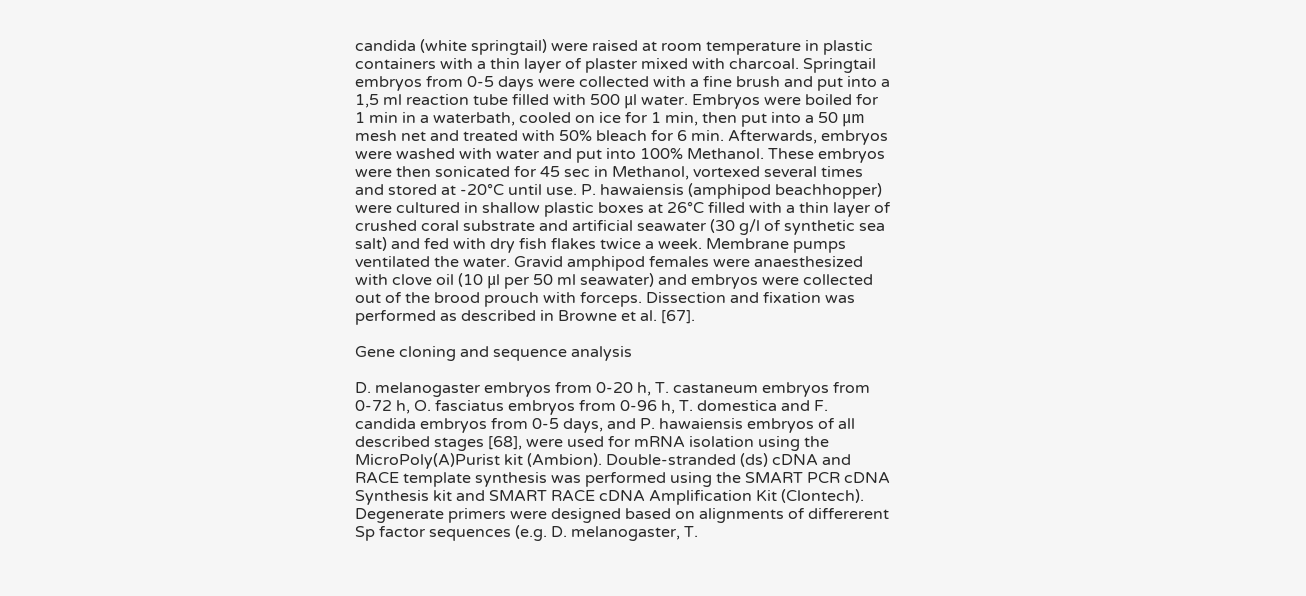candida (white springtail) were raised at room temperature in plastic containers with a thin layer of plaster mixed with charcoal. Springtail embryos from 0-5 days were collected with a fine brush and put into a 1,5 ml reaction tube filled with 500 μl water. Embryos were boiled for 1 min in a waterbath, cooled on ice for 1 min, then put into a 50 μm mesh net and treated with 50% bleach for 6 min. Afterwards, embryos were washed with water and put into 100% Methanol. These embryos were then sonicated for 45 sec in Methanol, vortexed several times and stored at -20°C until use. P. hawaiensis (amphipod beachhopper) were cultured in shallow plastic boxes at 26°C filled with a thin layer of crushed coral substrate and artificial seawater (30 g/l of synthetic sea salt) and fed with dry fish flakes twice a week. Membrane pumps ventilated the water. Gravid amphipod females were anaesthesized with clove oil (10 μl per 50 ml seawater) and embryos were collected out of the brood prouch with forceps. Dissection and fixation was performed as described in Browne et al. [67].

Gene cloning and sequence analysis

D. melanogaster embryos from 0-20 h, T. castaneum embryos from 0-72 h, O. fasciatus embryos from 0-96 h, T. domestica and F. candida embryos from 0-5 days, and P. hawaiensis embryos of all described stages [68], were used for mRNA isolation using the MicroPoly(A)Purist kit (Ambion). Double-stranded (ds) cDNA and RACE template synthesis was performed using the SMART PCR cDNA Synthesis kit and SMART RACE cDNA Amplification Kit (Clontech). Degenerate primers were designed based on alignments of differerent Sp factor sequences (e.g. D. melanogaster, T.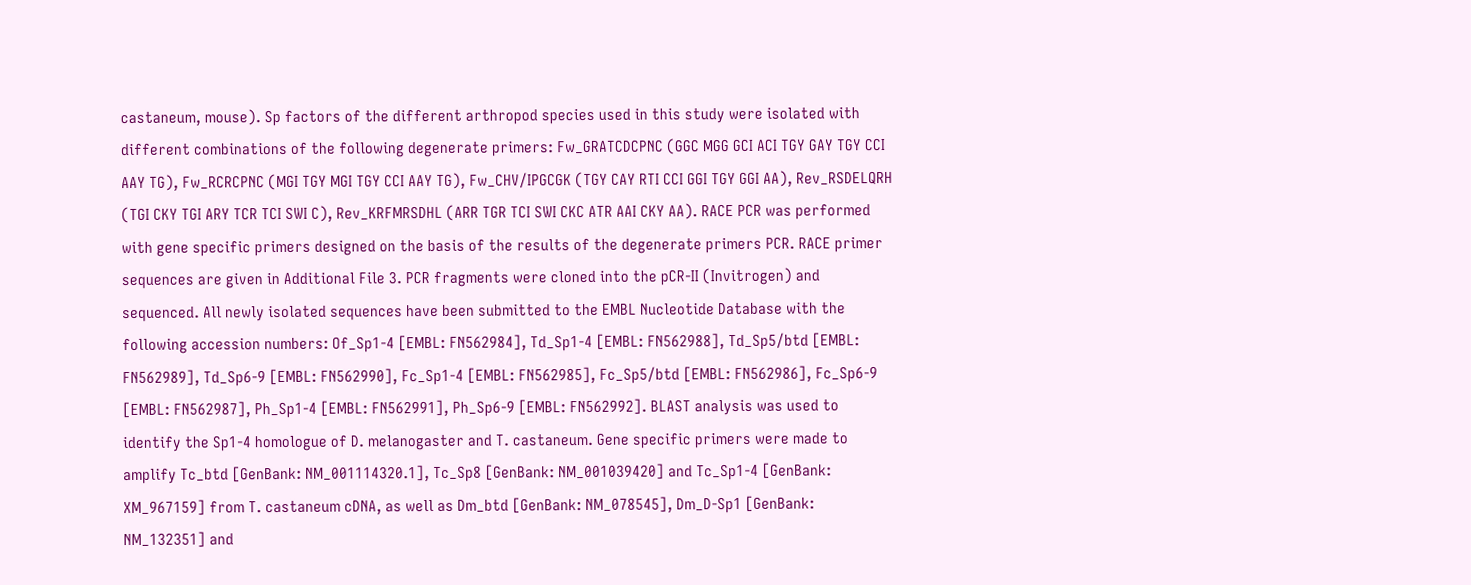castaneum, mouse). Sp factors of the different arthropod species used in this study were isolated with different combinations of the following degenerate primers: Fw_GRATCDCPNC (GGC MGG GCI ACI TGY GAY TGY CCI AAY TG), Fw_RCRCPNC (MGI TGY MGI TGY CCI AAY TG), Fw_CHV/IPGCGK (TGY CAY RTI CCI GGI TGY GGI AA), Rev_RSDELQRH (TGI CKY TGI ARY TCR TCI SWI C), Rev_KRFMRSDHL (ARR TGR TCI SWI CKC ATR AAI CKY AA). RACE PCR was performed with gene specific primers designed on the basis of the results of the degenerate primers PCR. RACE primer sequences are given in Additional File 3. PCR fragments were cloned into the pCR-II (Invitrogen) and sequenced. All newly isolated sequences have been submitted to the EMBL Nucleotide Database with the following accession numbers: Of_Sp1-4 [EMBL: FN562984], Td_Sp1-4 [EMBL: FN562988], Td_Sp5/btd [EMBL: FN562989], Td_Sp6-9 [EMBL: FN562990], Fc_Sp1-4 [EMBL: FN562985], Fc_Sp5/btd [EMBL: FN562986], Fc_Sp6-9 [EMBL: FN562987], Ph_Sp1-4 [EMBL: FN562991], Ph_Sp6-9 [EMBL: FN562992]. BLAST analysis was used to identify the Sp1-4 homologue of D. melanogaster and T. castaneum. Gene specific primers were made to amplify Tc_btd [GenBank: NM_001114320.1], Tc_Sp8 [GenBank: NM_001039420] and Tc_Sp1-4 [GenBank: XM_967159] from T. castaneum cDNA, as well as Dm_btd [GenBank: NM_078545], Dm_D-Sp1 [GenBank: NM_132351] and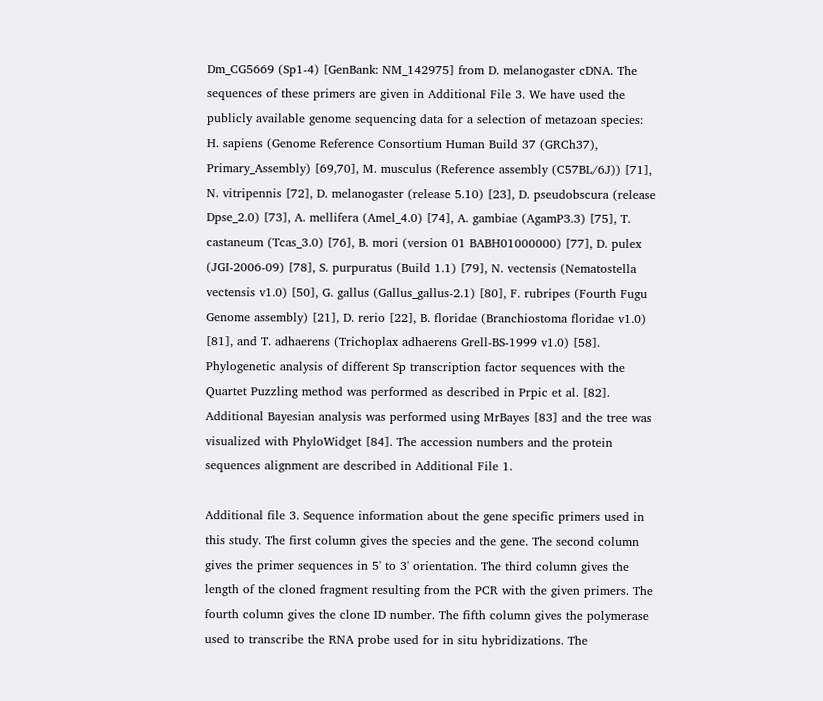Dm_CG5669 (Sp1-4) [GenBank: NM_142975] from D. melanogaster cDNA. The sequences of these primers are given in Additional File 3. We have used the publicly available genome sequencing data for a selection of metazoan species: H. sapiens (Genome Reference Consortium Human Build 37 (GRCh37), Primary_Assembly) [69,70], M. musculus (Reference assembly (C57BL/6J)) [71], N. vitripennis [72], D. melanogaster (release 5.10) [23], D. pseudobscura (release Dpse_2.0) [73], A. mellifera (Amel_4.0) [74], A. gambiae (AgamP3.3) [75], T. castaneum (Tcas_3.0) [76], B. mori (version 01 BABH01000000) [77], D. pulex (JGI-2006-09) [78], S. purpuratus (Build 1.1) [79], N. vectensis (Nematostella vectensis v1.0) [50], G. gallus (Gallus_gallus-2.1) [80], F. rubripes (Fourth Fugu Genome assembly) [21], D. rerio [22], B. floridae (Branchiostoma floridae v1.0) [81], and T. adhaerens (Trichoplax adhaerens Grell-BS-1999 v1.0) [58]. Phylogenetic analysis of different Sp transcription factor sequences with the Quartet Puzzling method was performed as described in Prpic et al. [82]. Additional Bayesian analysis was performed using MrBayes [83] and the tree was visualized with PhyloWidget [84]. The accession numbers and the protein sequences alignment are described in Additional File 1.

Additional file 3. Sequence information about the gene specific primers used in this study. The first column gives the species and the gene. The second column gives the primer sequences in 5' to 3' orientation. The third column gives the length of the cloned fragment resulting from the PCR with the given primers. The fourth column gives the clone ID number. The fifth column gives the polymerase used to transcribe the RNA probe used for in situ hybridizations. The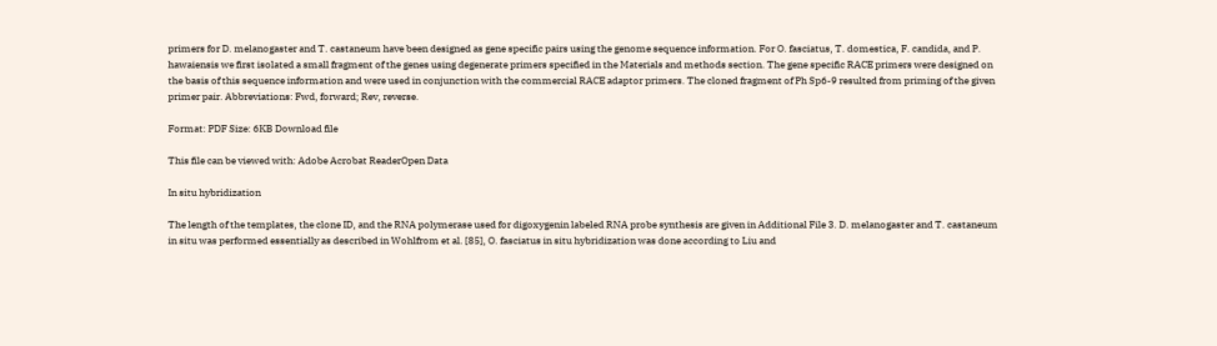primers for D. melanogaster and T. castaneum have been designed as gene specific pairs using the genome sequence information. For O. fasciatus, T. domestica, F. candida, and P. hawaiensis we first isolated a small fragment of the genes using degenerate primers specified in the Materials and methods section. The gene specific RACE primers were designed on the basis of this sequence information and were used in conjunction with the commercial RACE adaptor primers. The cloned fragment of Ph Sp6-9 resulted from priming of the given primer pair. Abbreviations: Fwd, forward; Rev, reverse.

Format: PDF Size: 6KB Download file

This file can be viewed with: Adobe Acrobat ReaderOpen Data

In situ hybridization

The length of the templates, the clone ID, and the RNA polymerase used for digoxygenin labeled RNA probe synthesis are given in Additional File 3. D. melanogaster and T. castaneum in situ was performed essentially as described in Wohlfrom et al. [85], O. fasciatus in situ hybridization was done according to Liu and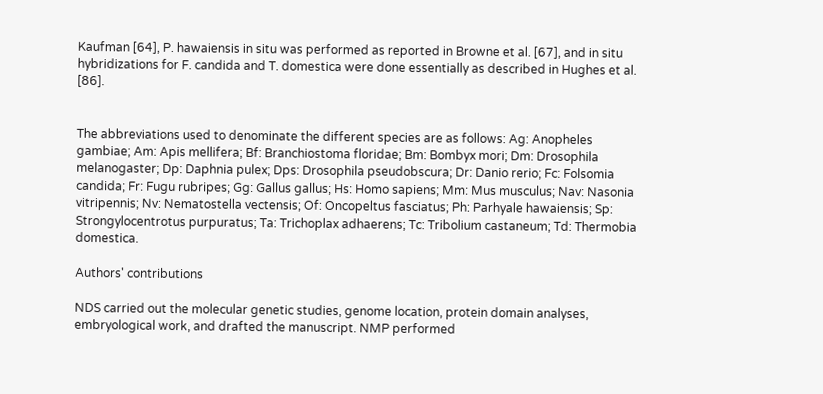Kaufman [64], P. hawaiensis in situ was performed as reported in Browne et al. [67], and in situ hybridizations for F. candida and T. domestica were done essentially as described in Hughes et al. [86].


The abbreviations used to denominate the different species are as follows: Ag: Anopheles gambiae; Am: Apis mellifera; Bf: Branchiostoma floridae; Bm: Bombyx mori; Dm: Drosophila melanogaster; Dp: Daphnia pulex; Dps: Drosophila pseudobscura; Dr: Danio rerio; Fc: Folsomia candida; Fr: Fugu rubripes; Gg: Gallus gallus; Hs: Homo sapiens; Mm: Mus musculus; Nav: Nasonia vitripennis; Nv: Nematostella vectensis; Of: Oncopeltus fasciatus; Ph: Parhyale hawaiensis; Sp: Strongylocentrotus purpuratus; Ta: Trichoplax adhaerens; Tc: Tribolium castaneum; Td: Thermobia domestica.

Authors' contributions

NDS carried out the molecular genetic studies, genome location, protein domain analyses, embryological work, and drafted the manuscript. NMP performed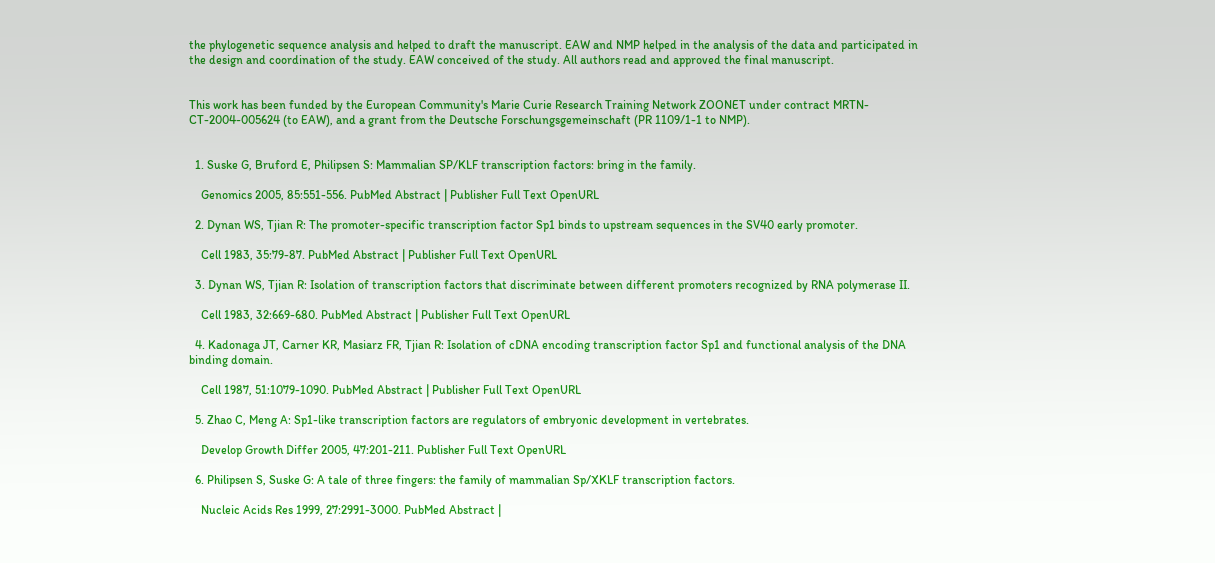the phylogenetic sequence analysis and helped to draft the manuscript. EAW and NMP helped in the analysis of the data and participated in the design and coordination of the study. EAW conceived of the study. All authors read and approved the final manuscript.


This work has been funded by the European Community's Marie Curie Research Training Network ZOONET under contract MRTN-CT-2004-005624 (to EAW), and a grant from the Deutsche Forschungsgemeinschaft (PR 1109/1-1 to NMP).


  1. Suske G, Bruford E, Philipsen S: Mammalian SP/KLF transcription factors: bring in the family.

    Genomics 2005, 85:551-556. PubMed Abstract | Publisher Full Text OpenURL

  2. Dynan WS, Tjian R: The promoter-specific transcription factor Sp1 binds to upstream sequences in the SV40 early promoter.

    Cell 1983, 35:79-87. PubMed Abstract | Publisher Full Text OpenURL

  3. Dynan WS, Tjian R: Isolation of transcription factors that discriminate between different promoters recognized by RNA polymerase II.

    Cell 1983, 32:669-680. PubMed Abstract | Publisher Full Text OpenURL

  4. Kadonaga JT, Carner KR, Masiarz FR, Tjian R: Isolation of cDNA encoding transcription factor Sp1 and functional analysis of the DNA binding domain.

    Cell 1987, 51:1079-1090. PubMed Abstract | Publisher Full Text OpenURL

  5. Zhao C, Meng A: Sp1-like transcription factors are regulators of embryonic development in vertebrates.

    Develop Growth Differ 2005, 47:201-211. Publisher Full Text OpenURL

  6. Philipsen S, Suske G: A tale of three fingers: the family of mammalian Sp/XKLF transcription factors.

    Nucleic Acids Res 1999, 27:2991-3000. PubMed Abstract |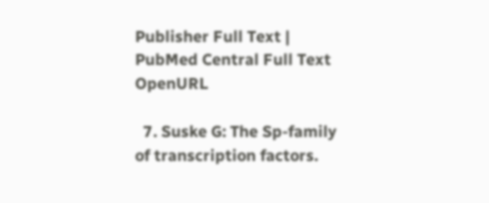Publisher Full Text | PubMed Central Full Text OpenURL

  7. Suske G: The Sp-family of transcription factors.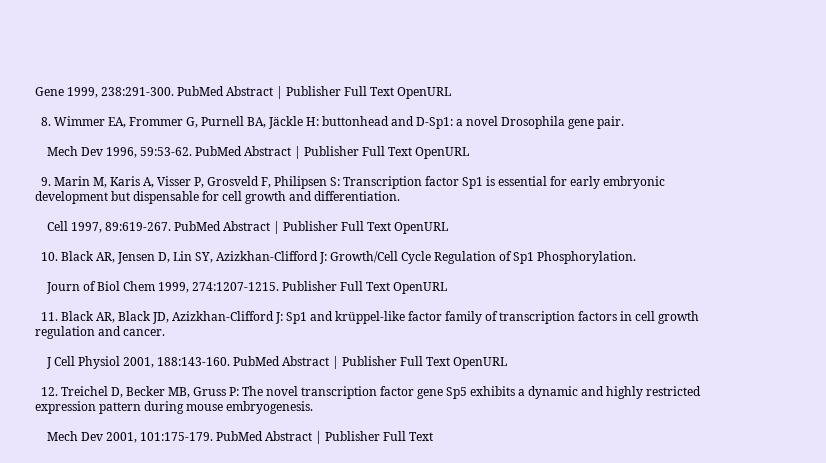Gene 1999, 238:291-300. PubMed Abstract | Publisher Full Text OpenURL

  8. Wimmer EA, Frommer G, Purnell BA, Jäckle H: buttonhead and D-Sp1: a novel Drosophila gene pair.

    Mech Dev 1996, 59:53-62. PubMed Abstract | Publisher Full Text OpenURL

  9. Marin M, Karis A, Visser P, Grosveld F, Philipsen S: Transcription factor Sp1 is essential for early embryonic development but dispensable for cell growth and differentiation.

    Cell 1997, 89:619-267. PubMed Abstract | Publisher Full Text OpenURL

  10. Black AR, Jensen D, Lin SY, Azizkhan-Clifford J: Growth/Cell Cycle Regulation of Sp1 Phosphorylation.

    Journ of Biol Chem 1999, 274:1207-1215. Publisher Full Text OpenURL

  11. Black AR, Black JD, Azizkhan-Clifford J: Sp1 and krüppel-like factor family of transcription factors in cell growth regulation and cancer.

    J Cell Physiol 2001, 188:143-160. PubMed Abstract | Publisher Full Text OpenURL

  12. Treichel D, Becker MB, Gruss P: The novel transcription factor gene Sp5 exhibits a dynamic and highly restricted expression pattern during mouse embryogenesis.

    Mech Dev 2001, 101:175-179. PubMed Abstract | Publisher Full Text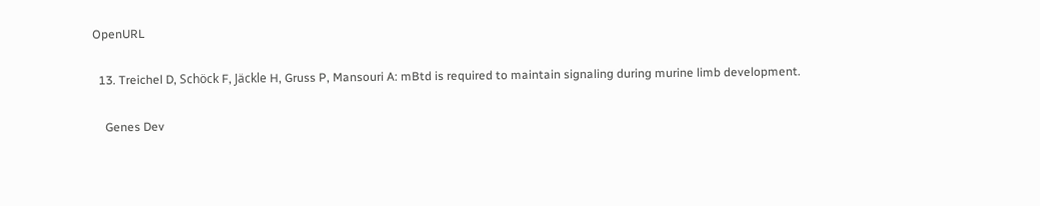OpenURL

  13. Treichel D, Schöck F, Jäckle H, Gruss P, Mansouri A: mBtd is required to maintain signaling during murine limb development.

    Genes Dev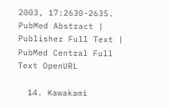2003, 17:2630-2635. PubMed Abstract | Publisher Full Text | PubMed Central Full Text OpenURL

  14. Kawakami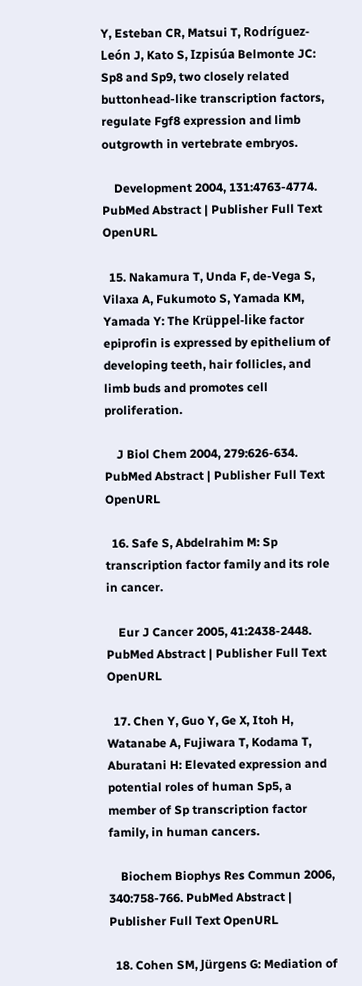Y, Esteban CR, Matsui T, Rodríguez-León J, Kato S, Izpisúa Belmonte JC: Sp8 and Sp9, two closely related buttonhead-like transcription factors, regulate Fgf8 expression and limb outgrowth in vertebrate embryos.

    Development 2004, 131:4763-4774. PubMed Abstract | Publisher Full Text OpenURL

  15. Nakamura T, Unda F, de-Vega S, Vilaxa A, Fukumoto S, Yamada KM, Yamada Y: The Krüppel-like factor epiprofin is expressed by epithelium of developing teeth, hair follicles, and limb buds and promotes cell proliferation.

    J Biol Chem 2004, 279:626-634. PubMed Abstract | Publisher Full Text OpenURL

  16. Safe S, Abdelrahim M: Sp transcription factor family and its role in cancer.

    Eur J Cancer 2005, 41:2438-2448. PubMed Abstract | Publisher Full Text OpenURL

  17. Chen Y, Guo Y, Ge X, Itoh H, Watanabe A, Fujiwara T, Kodama T, Aburatani H: Elevated expression and potential roles of human Sp5, a member of Sp transcription factor family, in human cancers.

    Biochem Biophys Res Commun 2006, 340:758-766. PubMed Abstract | Publisher Full Text OpenURL

  18. Cohen SM, Jürgens G: Mediation of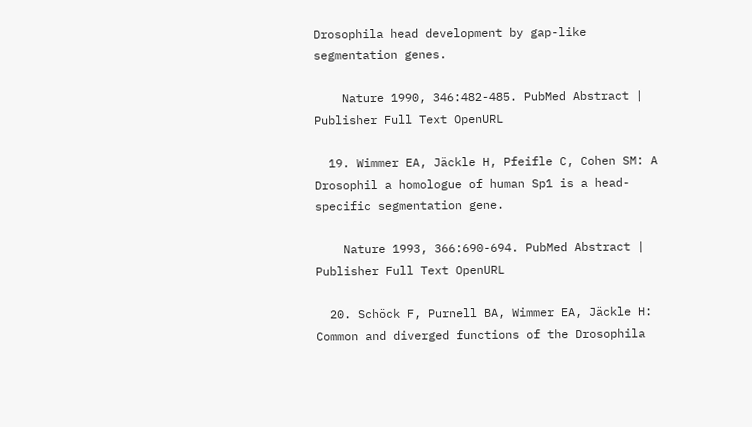Drosophila head development by gap-like segmentation genes.

    Nature 1990, 346:482-485. PubMed Abstract | Publisher Full Text OpenURL

  19. Wimmer EA, Jäckle H, Pfeifle C, Cohen SM: A Drosophil a homologue of human Sp1 is a head-specific segmentation gene.

    Nature 1993, 366:690-694. PubMed Abstract | Publisher Full Text OpenURL

  20. Schöck F, Purnell BA, Wimmer EA, Jäckle H: Common and diverged functions of the Drosophila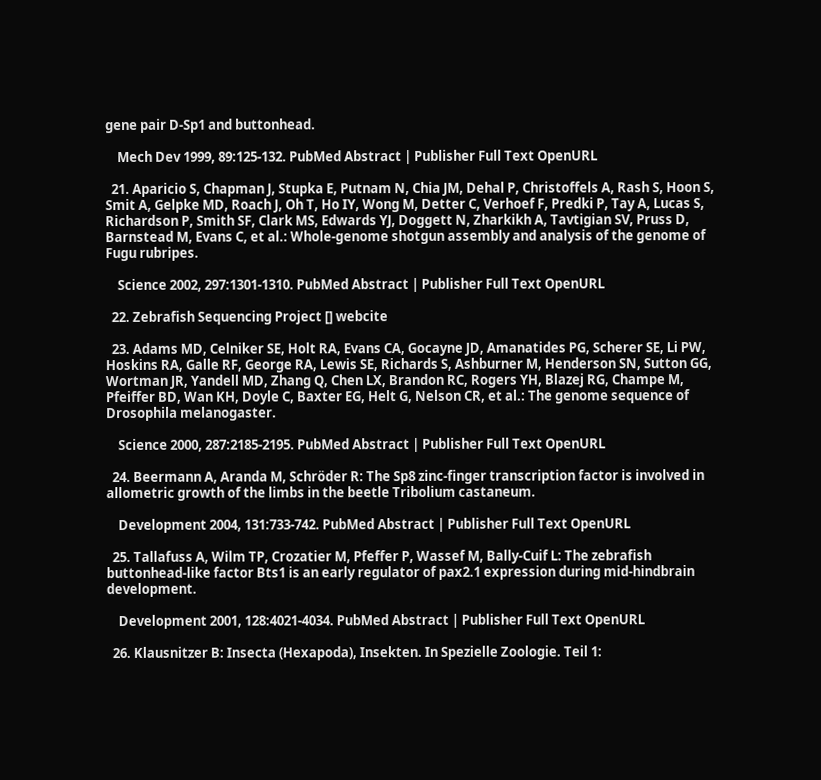gene pair D-Sp1 and buttonhead.

    Mech Dev 1999, 89:125-132. PubMed Abstract | Publisher Full Text OpenURL

  21. Aparicio S, Chapman J, Stupka E, Putnam N, Chia JM, Dehal P, Christoffels A, Rash S, Hoon S, Smit A, Gelpke MD, Roach J, Oh T, Ho IY, Wong M, Detter C, Verhoef F, Predki P, Tay A, Lucas S, Richardson P, Smith SF, Clark MS, Edwards YJ, Doggett N, Zharkikh A, Tavtigian SV, Pruss D, Barnstead M, Evans C, et al.: Whole-genome shotgun assembly and analysis of the genome of Fugu rubripes.

    Science 2002, 297:1301-1310. PubMed Abstract | Publisher Full Text OpenURL

  22. Zebrafish Sequencing Project [] webcite

  23. Adams MD, Celniker SE, Holt RA, Evans CA, Gocayne JD, Amanatides PG, Scherer SE, Li PW, Hoskins RA, Galle RF, George RA, Lewis SE, Richards S, Ashburner M, Henderson SN, Sutton GG, Wortman JR, Yandell MD, Zhang Q, Chen LX, Brandon RC, Rogers YH, Blazej RG, Champe M, Pfeiffer BD, Wan KH, Doyle C, Baxter EG, Helt G, Nelson CR, et al.: The genome sequence of Drosophila melanogaster.

    Science 2000, 287:2185-2195. PubMed Abstract | Publisher Full Text OpenURL

  24. Beermann A, Aranda M, Schröder R: The Sp8 zinc-finger transcription factor is involved in allometric growth of the limbs in the beetle Tribolium castaneum.

    Development 2004, 131:733-742. PubMed Abstract | Publisher Full Text OpenURL

  25. Tallafuss A, Wilm TP, Crozatier M, Pfeffer P, Wassef M, Bally-Cuif L: The zebrafish buttonhead-like factor Bts1 is an early regulator of pax2.1 expression during mid-hindbrain development.

    Development 2001, 128:4021-4034. PubMed Abstract | Publisher Full Text OpenURL

  26. Klausnitzer B: Insecta (Hexapoda), Insekten. In Spezielle Zoologie. Teil 1: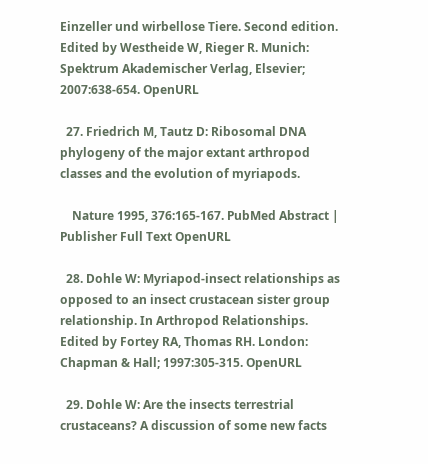Einzeller und wirbellose Tiere. Second edition. Edited by Westheide W, Rieger R. Munich: Spektrum Akademischer Verlag, Elsevier; 2007:638-654. OpenURL

  27. Friedrich M, Tautz D: Ribosomal DNA phylogeny of the major extant arthropod classes and the evolution of myriapods.

    Nature 1995, 376:165-167. PubMed Abstract | Publisher Full Text OpenURL

  28. Dohle W: Myriapod-insect relationships as opposed to an insect crustacean sister group relationship. In Arthropod Relationships. Edited by Fortey RA, Thomas RH. London: Chapman & Hall; 1997:305-315. OpenURL

  29. Dohle W: Are the insects terrestrial crustaceans? A discussion of some new facts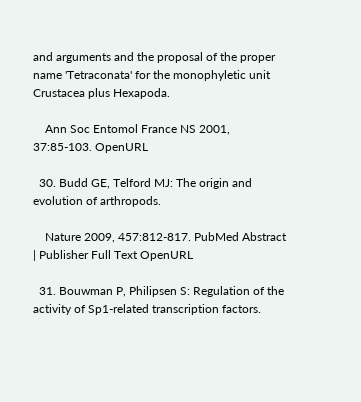and arguments and the proposal of the proper name 'Tetraconata' for the monophyletic unit Crustacea plus Hexapoda.

    Ann Soc Entomol France NS 2001, 37:85-103. OpenURL

  30. Budd GE, Telford MJ: The origin and evolution of arthropods.

    Nature 2009, 457:812-817. PubMed Abstract | Publisher Full Text OpenURL

  31. Bouwman P, Philipsen S: Regulation of the activity of Sp1-related transcription factors.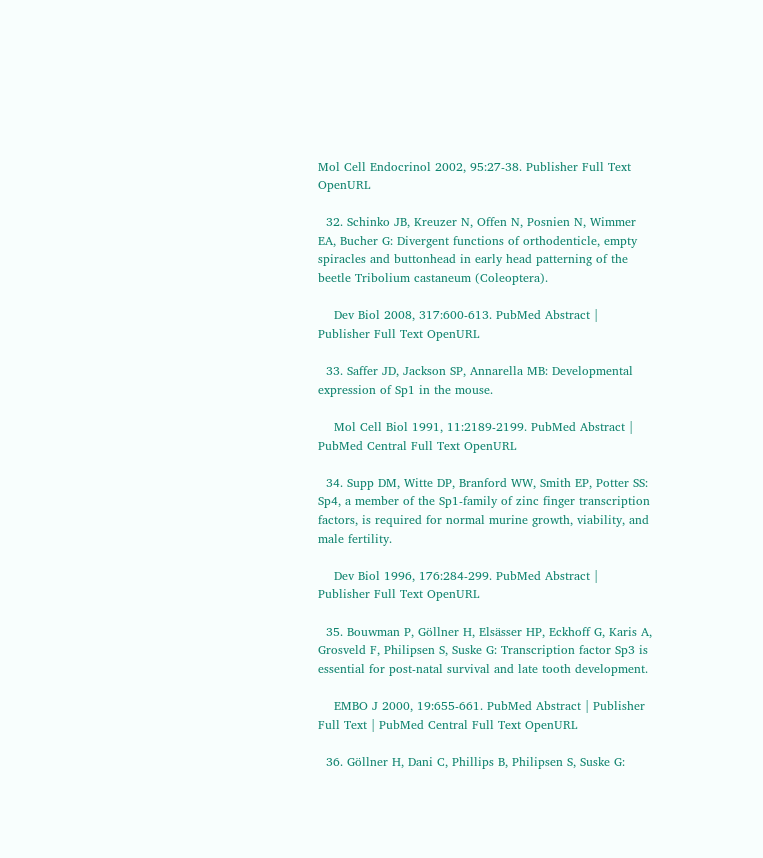Mol Cell Endocrinol 2002, 95:27-38. Publisher Full Text OpenURL

  32. Schinko JB, Kreuzer N, Offen N, Posnien N, Wimmer EA, Bucher G: Divergent functions of orthodenticle, empty spiracles and buttonhead in early head patterning of the beetle Tribolium castaneum (Coleoptera).

    Dev Biol 2008, 317:600-613. PubMed Abstract | Publisher Full Text OpenURL

  33. Saffer JD, Jackson SP, Annarella MB: Developmental expression of Sp1 in the mouse.

    Mol Cell Biol 1991, 11:2189-2199. PubMed Abstract | PubMed Central Full Text OpenURL

  34. Supp DM, Witte DP, Branford WW, Smith EP, Potter SS: Sp4, a member of the Sp1-family of zinc finger transcription factors, is required for normal murine growth, viability, and male fertility.

    Dev Biol 1996, 176:284-299. PubMed Abstract | Publisher Full Text OpenURL

  35. Bouwman P, Göllner H, Elsässer HP, Eckhoff G, Karis A, Grosveld F, Philipsen S, Suske G: Transcription factor Sp3 is essential for post-natal survival and late tooth development.

    EMBO J 2000, 19:655-661. PubMed Abstract | Publisher Full Text | PubMed Central Full Text OpenURL

  36. Göllner H, Dani C, Phillips B, Philipsen S, Suske G: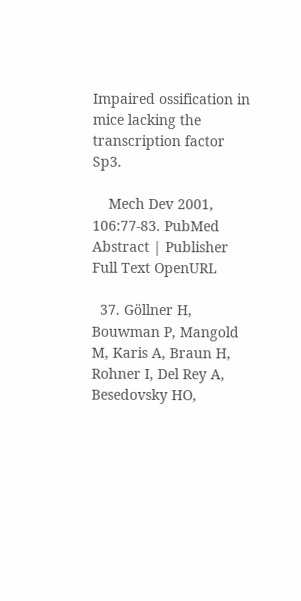Impaired ossification in mice lacking the transcription factor Sp3.

    Mech Dev 2001, 106:77-83. PubMed Abstract | Publisher Full Text OpenURL

  37. Göllner H, Bouwman P, Mangold M, Karis A, Braun H, Rohner I, Del Rey A, Besedovsky HO,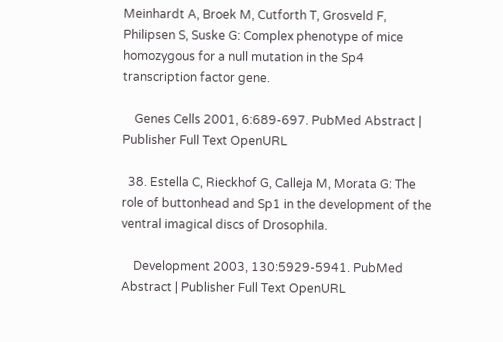Meinhardt A, Broek M, Cutforth T, Grosveld F, Philipsen S, Suske G: Complex phenotype of mice homozygous for a null mutation in the Sp4 transcription factor gene.

    Genes Cells 2001, 6:689-697. PubMed Abstract | Publisher Full Text OpenURL

  38. Estella C, Rieckhof G, Calleja M, Morata G: The role of buttonhead and Sp1 in the development of the ventral imagical discs of Drosophila.

    Development 2003, 130:5929-5941. PubMed Abstract | Publisher Full Text OpenURL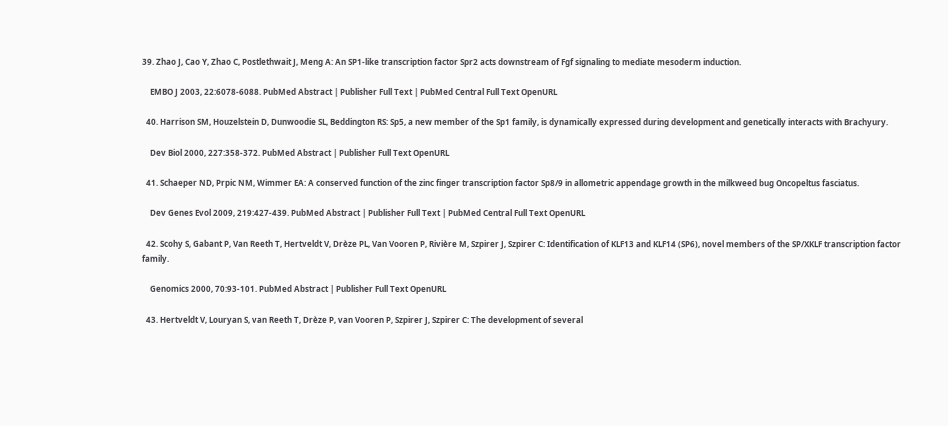39. Zhao J, Cao Y, Zhao C, Postlethwait J, Meng A: An SP1-like transcription factor Spr2 acts downstream of Fgf signaling to mediate mesoderm induction.

    EMBO J 2003, 22:6078-6088. PubMed Abstract | Publisher Full Text | PubMed Central Full Text OpenURL

  40. Harrison SM, Houzelstein D, Dunwoodie SL, Beddington RS: Sp5, a new member of the Sp1 family, is dynamically expressed during development and genetically interacts with Brachyury.

    Dev Biol 2000, 227:358-372. PubMed Abstract | Publisher Full Text OpenURL

  41. Schaeper ND, Prpic NM, Wimmer EA: A conserved function of the zinc finger transcription factor Sp8/9 in allometric appendage growth in the milkweed bug Oncopeltus fasciatus.

    Dev Genes Evol 2009, 219:427-439. PubMed Abstract | Publisher Full Text | PubMed Central Full Text OpenURL

  42. Scohy S, Gabant P, Van Reeth T, Hertveldt V, Drèze PL, Van Vooren P, Rivière M, Szpirer J, Szpirer C: Identification of KLF13 and KLF14 (SP6), novel members of the SP/XKLF transcription factor family.

    Genomics 2000, 70:93-101. PubMed Abstract | Publisher Full Text OpenURL

  43. Hertveldt V, Louryan S, van Reeth T, Drèze P, van Vooren P, Szpirer J, Szpirer C: The development of several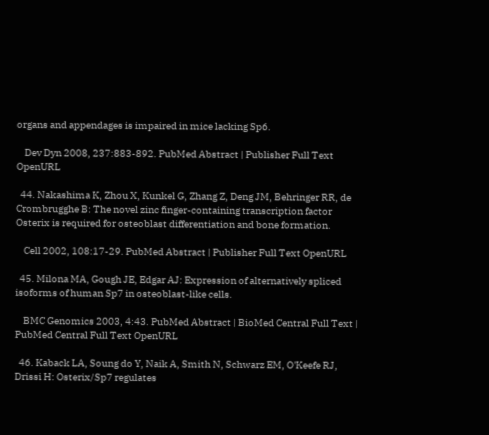organs and appendages is impaired in mice lacking Sp6.

    Dev Dyn 2008, 237:883-892. PubMed Abstract | Publisher Full Text OpenURL

  44. Nakashima K, Zhou X, Kunkel G, Zhang Z, Deng JM, Behringer RR, de Crombrugghe B: The novel zinc finger-containing transcription factor Osterix is required for osteoblast differentiation and bone formation.

    Cell 2002, 108:17-29. PubMed Abstract | Publisher Full Text OpenURL

  45. Milona MA, Gough JE, Edgar AJ: Expression of alternatively spliced isoforms of human Sp7 in osteoblast-like cells.

    BMC Genomics 2003, 4:43. PubMed Abstract | BioMed Central Full Text | PubMed Central Full Text OpenURL

  46. Kaback LA, Soung do Y, Naik A, Smith N, Schwarz EM, O'Keefe RJ, Drissi H: Osterix/Sp7 regulates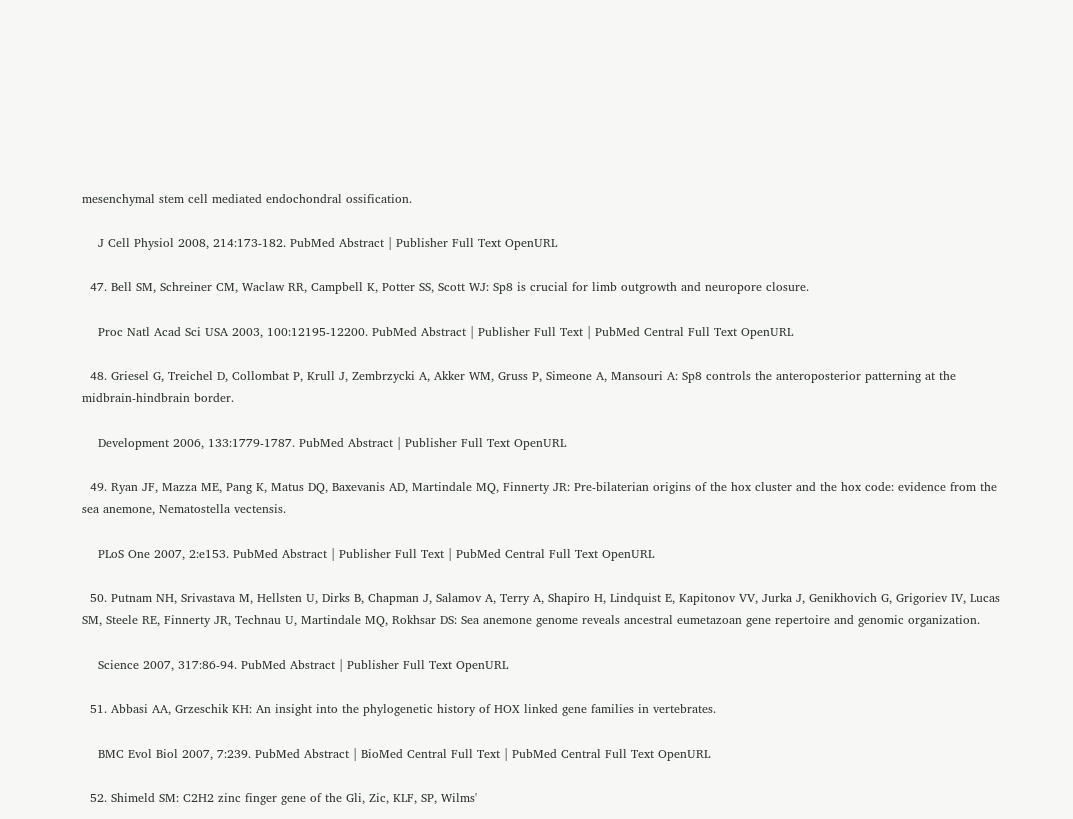mesenchymal stem cell mediated endochondral ossification.

    J Cell Physiol 2008, 214:173-182. PubMed Abstract | Publisher Full Text OpenURL

  47. Bell SM, Schreiner CM, Waclaw RR, Campbell K, Potter SS, Scott WJ: Sp8 is crucial for limb outgrowth and neuropore closure.

    Proc Natl Acad Sci USA 2003, 100:12195-12200. PubMed Abstract | Publisher Full Text | PubMed Central Full Text OpenURL

  48. Griesel G, Treichel D, Collombat P, Krull J, Zembrzycki A, Akker WM, Gruss P, Simeone A, Mansouri A: Sp8 controls the anteroposterior patterning at the midbrain-hindbrain border.

    Development 2006, 133:1779-1787. PubMed Abstract | Publisher Full Text OpenURL

  49. Ryan JF, Mazza ME, Pang K, Matus DQ, Baxevanis AD, Martindale MQ, Finnerty JR: Pre-bilaterian origins of the hox cluster and the hox code: evidence from the sea anemone, Nematostella vectensis.

    PLoS One 2007, 2:e153. PubMed Abstract | Publisher Full Text | PubMed Central Full Text OpenURL

  50. Putnam NH, Srivastava M, Hellsten U, Dirks B, Chapman J, Salamov A, Terry A, Shapiro H, Lindquist E, Kapitonov VV, Jurka J, Genikhovich G, Grigoriev IV, Lucas SM, Steele RE, Finnerty JR, Technau U, Martindale MQ, Rokhsar DS: Sea anemone genome reveals ancestral eumetazoan gene repertoire and genomic organization.

    Science 2007, 317:86-94. PubMed Abstract | Publisher Full Text OpenURL

  51. Abbasi AA, Grzeschik KH: An insight into the phylogenetic history of HOX linked gene families in vertebrates.

    BMC Evol Biol 2007, 7:239. PubMed Abstract | BioMed Central Full Text | PubMed Central Full Text OpenURL

  52. Shimeld SM: C2H2 zinc finger gene of the Gli, Zic, KLF, SP, Wilms'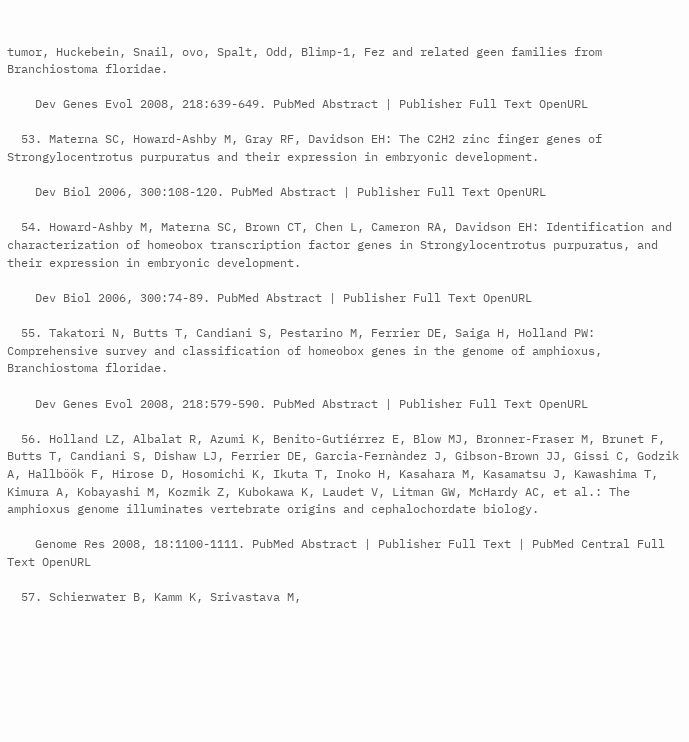tumor, Huckebein, Snail, ovo, Spalt, Odd, Blimp-1, Fez and related geen families from Branchiostoma floridae.

    Dev Genes Evol 2008, 218:639-649. PubMed Abstract | Publisher Full Text OpenURL

  53. Materna SC, Howard-Ashby M, Gray RF, Davidson EH: The C2H2 zinc finger genes of Strongylocentrotus purpuratus and their expression in embryonic development.

    Dev Biol 2006, 300:108-120. PubMed Abstract | Publisher Full Text OpenURL

  54. Howard-Ashby M, Materna SC, Brown CT, Chen L, Cameron RA, Davidson EH: Identification and characterization of homeobox transcription factor genes in Strongylocentrotus purpuratus, and their expression in embryonic development.

    Dev Biol 2006, 300:74-89. PubMed Abstract | Publisher Full Text OpenURL

  55. Takatori N, Butts T, Candiani S, Pestarino M, Ferrier DE, Saiga H, Holland PW: Comprehensive survey and classification of homeobox genes in the genome of amphioxus, Branchiostoma floridae.

    Dev Genes Evol 2008, 218:579-590. PubMed Abstract | Publisher Full Text OpenURL

  56. Holland LZ, Albalat R, Azumi K, Benito-Gutiérrez E, Blow MJ, Bronner-Fraser M, Brunet F, Butts T, Candiani S, Dishaw LJ, Ferrier DE, Garcia-Fernàndez J, Gibson-Brown JJ, Gissi C, Godzik A, Hallböök F, Hirose D, Hosomichi K, Ikuta T, Inoko H, Kasahara M, Kasamatsu J, Kawashima T, Kimura A, Kobayashi M, Kozmik Z, Kubokawa K, Laudet V, Litman GW, McHardy AC, et al.: The amphioxus genome illuminates vertebrate origins and cephalochordate biology.

    Genome Res 2008, 18:1100-1111. PubMed Abstract | Publisher Full Text | PubMed Central Full Text OpenURL

  57. Schierwater B, Kamm K, Srivastava M,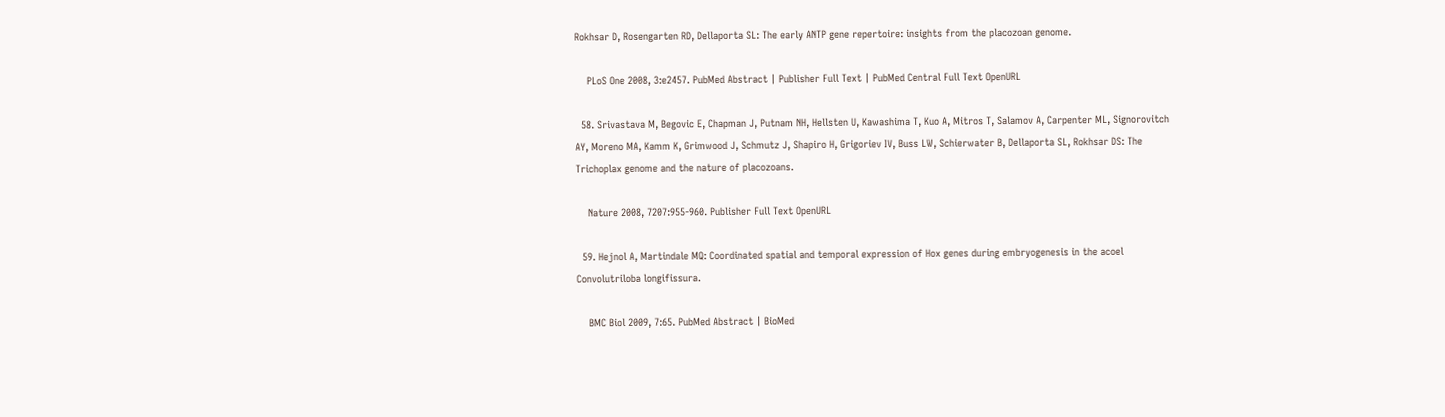Rokhsar D, Rosengarten RD, Dellaporta SL: The early ANTP gene repertoire: insights from the placozoan genome.

    PLoS One 2008, 3:e2457. PubMed Abstract | Publisher Full Text | PubMed Central Full Text OpenURL

  58. Srivastava M, Begovic E, Chapman J, Putnam NH, Hellsten U, Kawashima T, Kuo A, Mitros T, Salamov A, Carpenter ML, Signorovitch AY, Moreno MA, Kamm K, Grimwood J, Schmutz J, Shapiro H, Grigoriev IV, Buss LW, Schierwater B, Dellaporta SL, Rokhsar DS: The Trichoplax genome and the nature of placozoans.

    Nature 2008, 7207:955-960. Publisher Full Text OpenURL

  59. Hejnol A, Martindale MQ: Coordinated spatial and temporal expression of Hox genes during embryogenesis in the acoel Convolutriloba longifissura.

    BMC Biol 2009, 7:65. PubMed Abstract | BioMed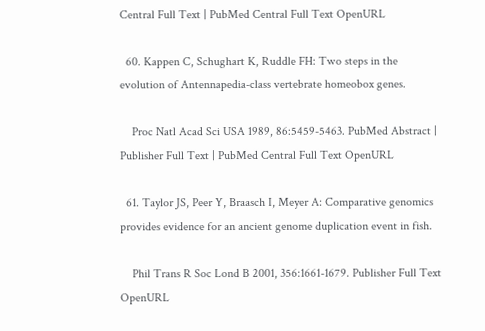Central Full Text | PubMed Central Full Text OpenURL

  60. Kappen C, Schughart K, Ruddle FH: Two steps in the evolution of Antennapedia-class vertebrate homeobox genes.

    Proc Natl Acad Sci USA 1989, 86:5459-5463. PubMed Abstract | Publisher Full Text | PubMed Central Full Text OpenURL

  61. Taylor JS, Peer Y, Braasch I, Meyer A: Comparative genomics provides evidence for an ancient genome duplication event in fish.

    Phil Trans R Soc Lond B 2001, 356:1661-1679. Publisher Full Text OpenURL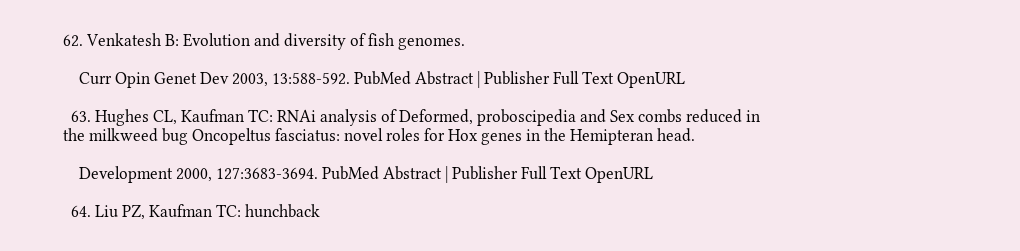62. Venkatesh B: Evolution and diversity of fish genomes.

    Curr Opin Genet Dev 2003, 13:588-592. PubMed Abstract | Publisher Full Text OpenURL

  63. Hughes CL, Kaufman TC: RNAi analysis of Deformed, proboscipedia and Sex combs reduced in the milkweed bug Oncopeltus fasciatus: novel roles for Hox genes in the Hemipteran head.

    Development 2000, 127:3683-3694. PubMed Abstract | Publisher Full Text OpenURL

  64. Liu PZ, Kaufman TC: hunchback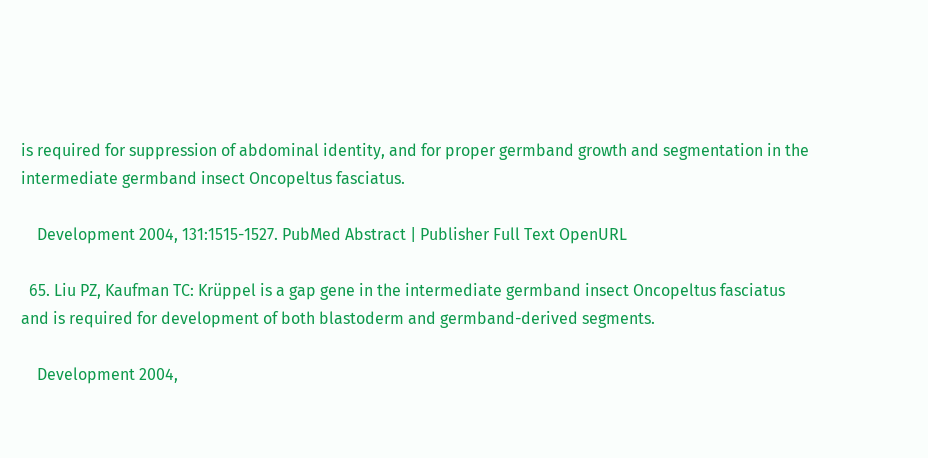is required for suppression of abdominal identity, and for proper germband growth and segmentation in the intermediate germband insect Oncopeltus fasciatus.

    Development 2004, 131:1515-1527. PubMed Abstract | Publisher Full Text OpenURL

  65. Liu PZ, Kaufman TC: Krüppel is a gap gene in the intermediate germband insect Oncopeltus fasciatus and is required for development of both blastoderm and germband-derived segments.

    Development 2004,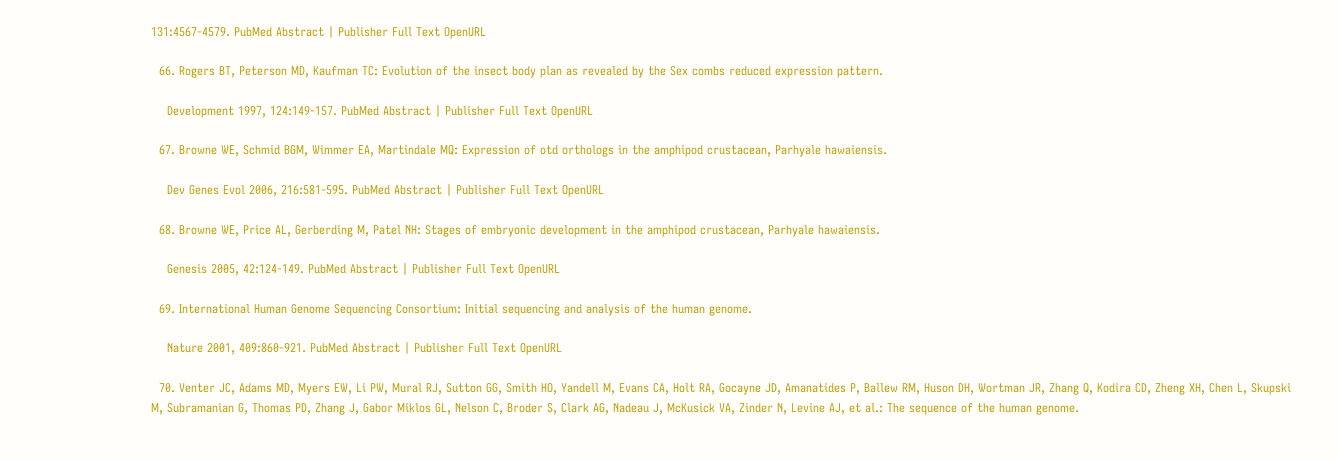131:4567-4579. PubMed Abstract | Publisher Full Text OpenURL

  66. Rogers BT, Peterson MD, Kaufman TC: Evolution of the insect body plan as revealed by the Sex combs reduced expression pattern.

    Development 1997, 124:149-157. PubMed Abstract | Publisher Full Text OpenURL

  67. Browne WE, Schmid BGM, Wimmer EA, Martindale MQ: Expression of otd orthologs in the amphipod crustacean, Parhyale hawaiensis.

    Dev Genes Evol 2006, 216:581-595. PubMed Abstract | Publisher Full Text OpenURL

  68. Browne WE, Price AL, Gerberding M, Patel NH: Stages of embryonic development in the amphipod crustacean, Parhyale hawaiensis.

    Genesis 2005, 42:124-149. PubMed Abstract | Publisher Full Text OpenURL

  69. International Human Genome Sequencing Consortium: Initial sequencing and analysis of the human genome.

    Nature 2001, 409:860-921. PubMed Abstract | Publisher Full Text OpenURL

  70. Venter JC, Adams MD, Myers EW, Li PW, Mural RJ, Sutton GG, Smith HO, Yandell M, Evans CA, Holt RA, Gocayne JD, Amanatides P, Ballew RM, Huson DH, Wortman JR, Zhang Q, Kodira CD, Zheng XH, Chen L, Skupski M, Subramanian G, Thomas PD, Zhang J, Gabor Miklos GL, Nelson C, Broder S, Clark AG, Nadeau J, McKusick VA, Zinder N, Levine AJ, et al.: The sequence of the human genome.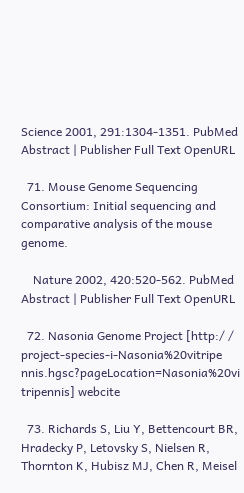Science 2001, 291:1304-1351. PubMed Abstract | Publisher Full Text OpenURL

  71. Mouse Genome Sequencing Consortium: Initial sequencing and comparative analysis of the mouse genome.

    Nature 2002, 420:520-562. PubMed Abstract | Publisher Full Text OpenURL

  72. Nasonia Genome Project [http:/ / project-species-i-Nasonia%20vitripe nnis.hgsc?pageLocation=Nasonia%20vi tripennis] webcite

  73. Richards S, Liu Y, Bettencourt BR, Hradecky P, Letovsky S, Nielsen R, Thornton K, Hubisz MJ, Chen R, Meisel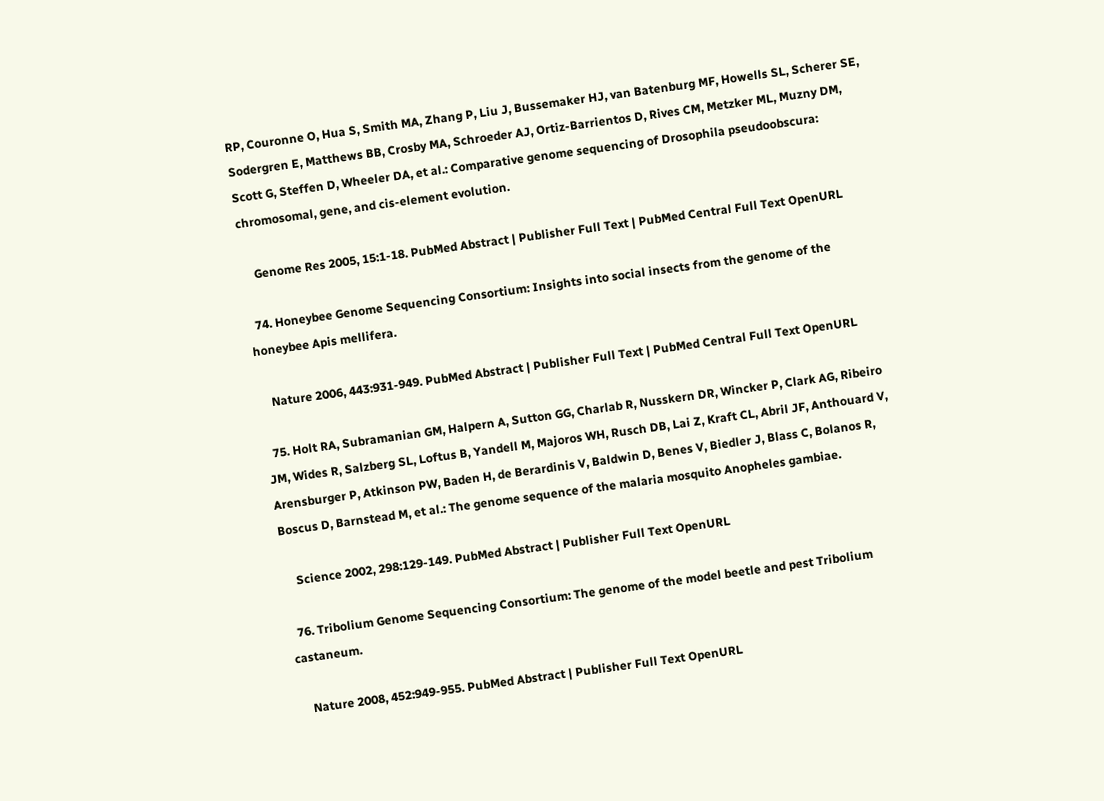RP, Couronne O, Hua S, Smith MA, Zhang P, Liu J, Bussemaker HJ, van Batenburg MF, Howells SL, Scherer SE, Sodergren E, Matthews BB, Crosby MA, Schroeder AJ, Ortiz-Barrientos D, Rives CM, Metzker ML, Muzny DM, Scott G, Steffen D, Wheeler DA, et al.: Comparative genome sequencing of Drosophila pseudoobscura: chromosomal, gene, and cis-element evolution.

    Genome Res 2005, 15:1-18. PubMed Abstract | Publisher Full Text | PubMed Central Full Text OpenURL

  74. Honeybee Genome Sequencing Consortium: Insights into social insects from the genome of the honeybee Apis mellifera.

    Nature 2006, 443:931-949. PubMed Abstract | Publisher Full Text | PubMed Central Full Text OpenURL

  75. Holt RA, Subramanian GM, Halpern A, Sutton GG, Charlab R, Nusskern DR, Wincker P, Clark AG, Ribeiro JM, Wides R, Salzberg SL, Loftus B, Yandell M, Majoros WH, Rusch DB, Lai Z, Kraft CL, Abril JF, Anthouard V, Arensburger P, Atkinson PW, Baden H, de Berardinis V, Baldwin D, Benes V, Biedler J, Blass C, Bolanos R, Boscus D, Barnstead M, et al.: The genome sequence of the malaria mosquito Anopheles gambiae.

    Science 2002, 298:129-149. PubMed Abstract | Publisher Full Text OpenURL

  76. Tribolium Genome Sequencing Consortium: The genome of the model beetle and pest Tribolium castaneum.

    Nature 2008, 452:949-955. PubMed Abstract | Publisher Full Text OpenURL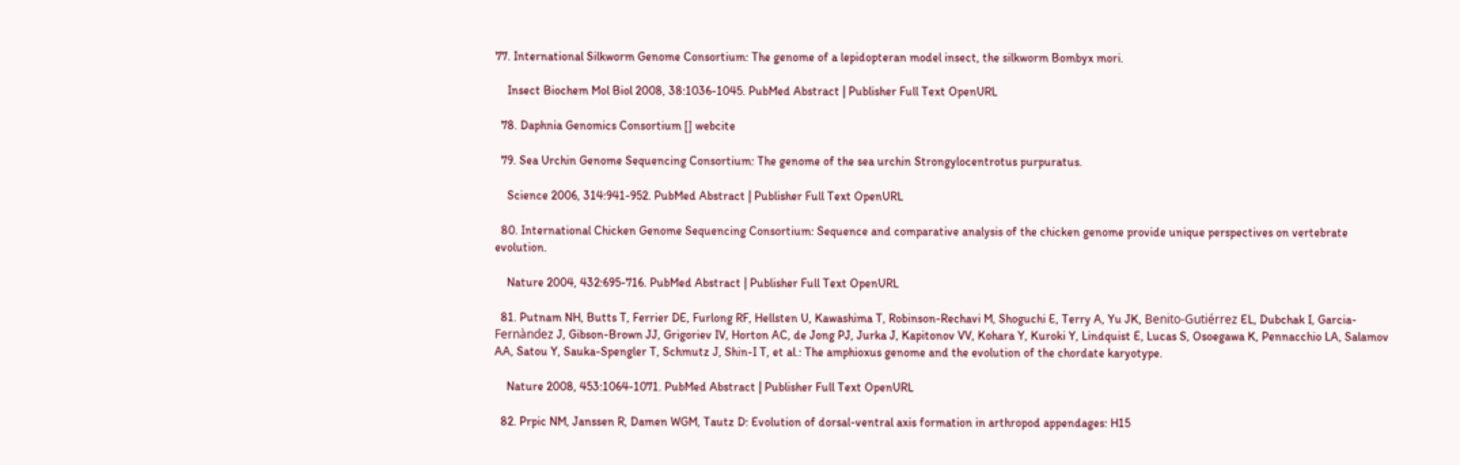77. International Silkworm Genome Consortium: The genome of a lepidopteran model insect, the silkworm Bombyx mori.

    Insect Biochem Mol Biol 2008, 38:1036-1045. PubMed Abstract | Publisher Full Text OpenURL

  78. Daphnia Genomics Consortium [] webcite

  79. Sea Urchin Genome Sequencing Consortium: The genome of the sea urchin Strongylocentrotus purpuratus.

    Science 2006, 314:941-952. PubMed Abstract | Publisher Full Text OpenURL

  80. International Chicken Genome Sequencing Consortium: Sequence and comparative analysis of the chicken genome provide unique perspectives on vertebrate evolution.

    Nature 2004, 432:695-716. PubMed Abstract | Publisher Full Text OpenURL

  81. Putnam NH, Butts T, Ferrier DE, Furlong RF, Hellsten U, Kawashima T, Robinson-Rechavi M, Shoguchi E, Terry A, Yu JK, Benito-Gutiérrez EL, Dubchak I, Garcia-Fernàndez J, Gibson-Brown JJ, Grigoriev IV, Horton AC, de Jong PJ, Jurka J, Kapitonov VV, Kohara Y, Kuroki Y, Lindquist E, Lucas S, Osoegawa K, Pennacchio LA, Salamov AA, Satou Y, Sauka-Spengler T, Schmutz J, Shin-I T, et al.: The amphioxus genome and the evolution of the chordate karyotype.

    Nature 2008, 453:1064-1071. PubMed Abstract | Publisher Full Text OpenURL

  82. Prpic NM, Janssen R, Damen WGM, Tautz D: Evolution of dorsal-ventral axis formation in arthropod appendages: H15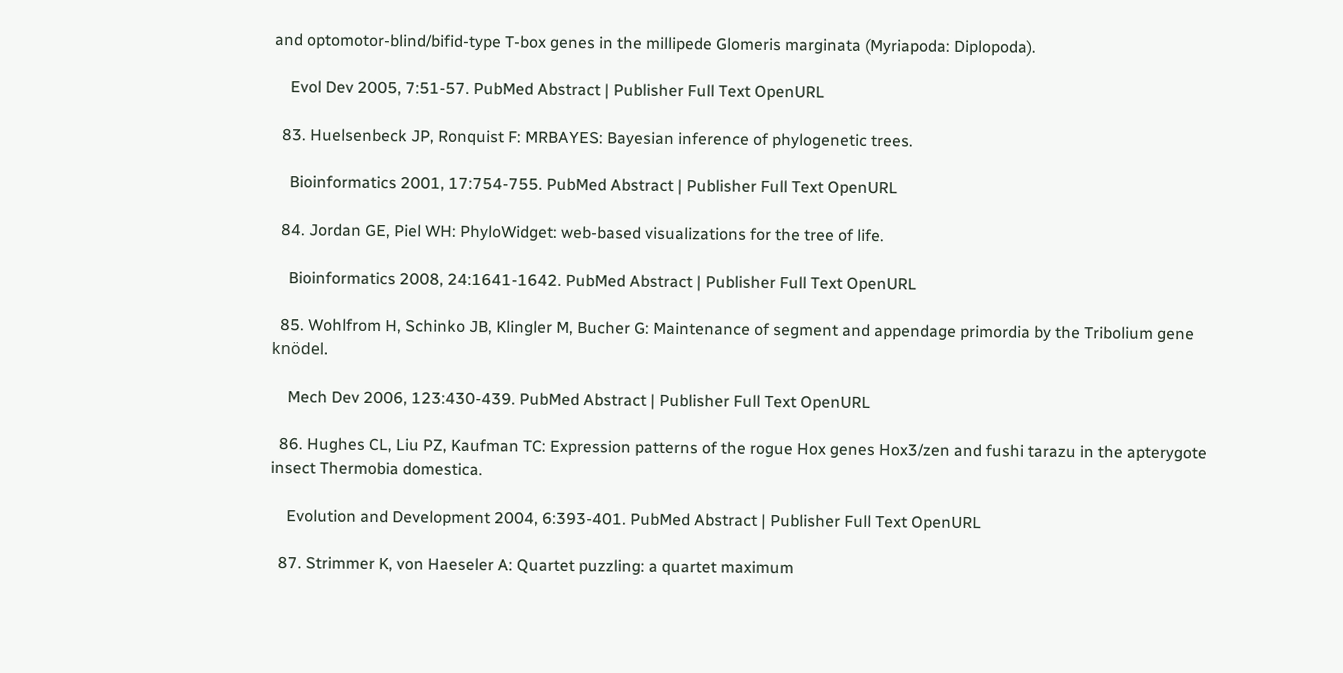and optomotor-blind/bifid-type T-box genes in the millipede Glomeris marginata (Myriapoda: Diplopoda).

    Evol Dev 2005, 7:51-57. PubMed Abstract | Publisher Full Text OpenURL

  83. Huelsenbeck JP, Ronquist F: MRBAYES: Bayesian inference of phylogenetic trees.

    Bioinformatics 2001, 17:754-755. PubMed Abstract | Publisher Full Text OpenURL

  84. Jordan GE, Piel WH: PhyloWidget: web-based visualizations for the tree of life.

    Bioinformatics 2008, 24:1641-1642. PubMed Abstract | Publisher Full Text OpenURL

  85. Wohlfrom H, Schinko JB, Klingler M, Bucher G: Maintenance of segment and appendage primordia by the Tribolium gene knödel.

    Mech Dev 2006, 123:430-439. PubMed Abstract | Publisher Full Text OpenURL

  86. Hughes CL, Liu PZ, Kaufman TC: Expression patterns of the rogue Hox genes Hox3/zen and fushi tarazu in the apterygote insect Thermobia domestica.

    Evolution and Development 2004, 6:393-401. PubMed Abstract | Publisher Full Text OpenURL

  87. Strimmer K, von Haeseler A: Quartet puzzling: a quartet maximum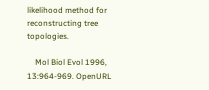likelihood method for reconstructing tree topologies.

    Mol Biol Evol 1996, 13:964-969. OpenURL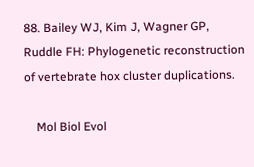88. Bailey WJ, Kim J, Wagner GP, Ruddle FH: Phylogenetic reconstruction of vertebrate hox cluster duplications.

    Mol Biol Evol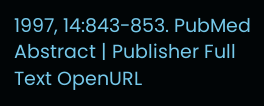1997, 14:843-853. PubMed Abstract | Publisher Full Text OpenURL